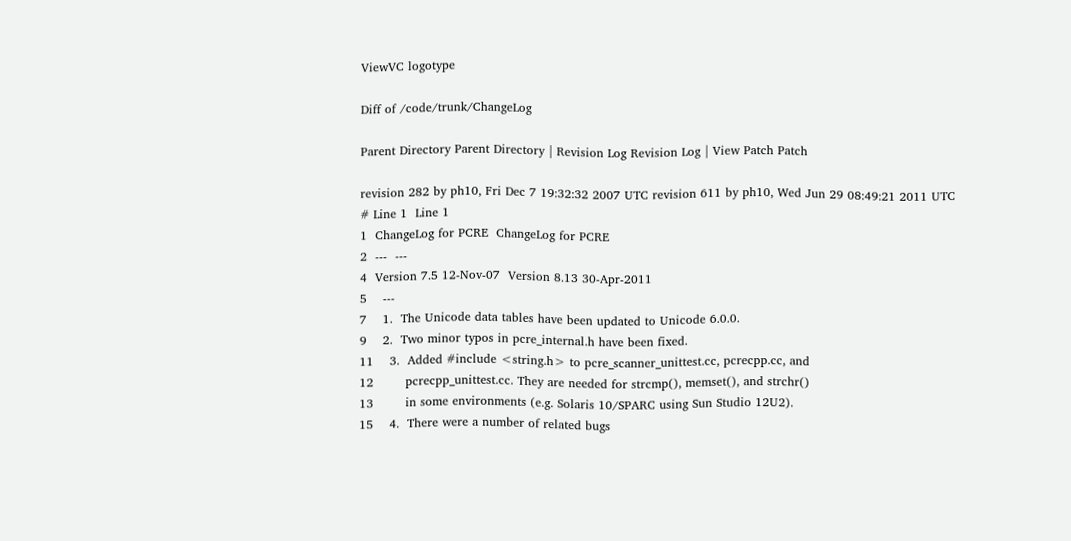ViewVC logotype

Diff of /code/trunk/ChangeLog

Parent Directory Parent Directory | Revision Log Revision Log | View Patch Patch

revision 282 by ph10, Fri Dec 7 19:32:32 2007 UTC revision 611 by ph10, Wed Jun 29 08:49:21 2011 UTC
# Line 1  Line 1
1  ChangeLog for PCRE  ChangeLog for PCRE
2  ---  ---
4  Version 7.5 12-Nov-07  Version 8.13 30-Apr-2011
5    ---
7    1.  The Unicode data tables have been updated to Unicode 6.0.0.
9    2.  Two minor typos in pcre_internal.h have been fixed.
11    3.  Added #include <string.h> to pcre_scanner_unittest.cc, pcrecpp.cc, and
12        pcrecpp_unittest.cc. They are needed for strcmp(), memset(), and strchr()
13        in some environments (e.g. Solaris 10/SPARC using Sun Studio 12U2).
15    4.  There were a number of related bugs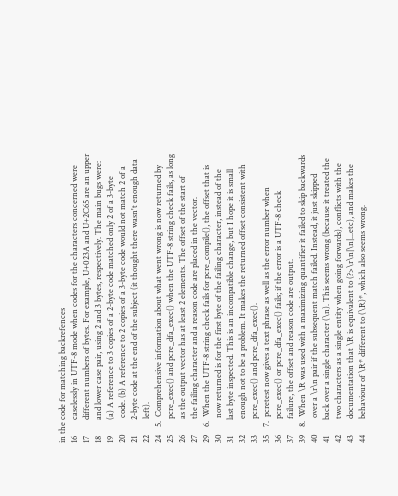in the code for matching backrefences
16        caselessly in UTF-8 mode when codes for the characters concerned were
17        different numbers of bytes. For example, U+023A and U+2C65 are an upper
18        and lower case pair, using 2 and 3 bytes, respectively. The main bugs were:
19        (a) A reference to 3 copies of a 2-byte code matched only 2 of a 3-byte
20        code. (b) A reference to 2 copies of a 3-byte code would not match 2 of a
21        2-byte code at the end of the subject (it thought there wasn't enough data
22        left).
24    5.  Comprehensive information about what went wrong is now returned by
25        pcre_exec() and pcre_dfa_exec() when the UTF-8 string check fails, as long
26        as the output vector has at least 2 elements. The offset of the start of
27        the failing character and a reason code are placed in the vector.
29    6.  When the UTF-8 string check fails for pcre_compile(), the offset that is
30        now returned is for the first byte of the failing character, instead of the
31        last byte inspected. This is an incompatible change, but I hope it is small
32        enough not to be a problem. It makes the returned offset consistent with
33        pcre_exec() and pcre_dfa_exec().
35    7.  pcretest now gives a text phrase as well as the error number when
36        pcre_exec() or pcre_dfa_exec() fails; if the error is a UTF-8 check
37        failure, the offset and reason code are output.
39    8.  When \R was used with a maximizing quantifier it failed to skip backwards
40        over a \r\n pair if the subsequent match failed. Instead, it just skipped
41        back over a single character (\n). This seems wrong (because it treated the
42        two characters as a single entity when going forwards), conflicts with the
43        documentation that \R is equivalent to (?>\r\n|\n|...etc), and makes the
44        behaviour of \R* different to (\R)*, which also seems wrong.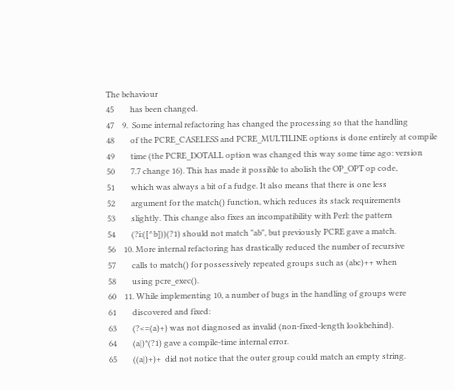The behaviour
45        has been changed.
47    9.  Some internal refactoring has changed the processing so that the handling
48        of the PCRE_CASELESS and PCRE_MULTILINE options is done entirely at compile
49        time (the PCRE_DOTALL option was changed this way some time ago: version
50        7.7 change 16). This has made it possible to abolish the OP_OPT op code,
51        which was always a bit of a fudge. It also means that there is one less
52        argument for the match() function, which reduces its stack requirements
53        slightly. This change also fixes an incompatibility with Perl: the pattern
54        (?i:([^b]))(?1) should not match "ab", but previously PCRE gave a match.
56    10. More internal refactoring has drastically reduced the number of recursive
57        calls to match() for possessively repeated groups such as (abc)++ when
58        using pcre_exec().
60    11. While implementing 10, a number of bugs in the handling of groups were
61        discovered and fixed:
63        (?<=(a)+) was not diagnosed as invalid (non-fixed-length lookbehind).
64        (a|)*(?1) gave a compile-time internal error.
65        ((a|)+)+  did not notice that the outer group could match an empty string.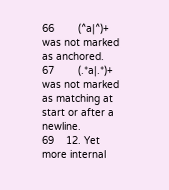66        (^a|^)+   was not marked as anchored.
67        (.*a|.*)+ was not marked as matching at start or after a newline.
69    12. Yet more internal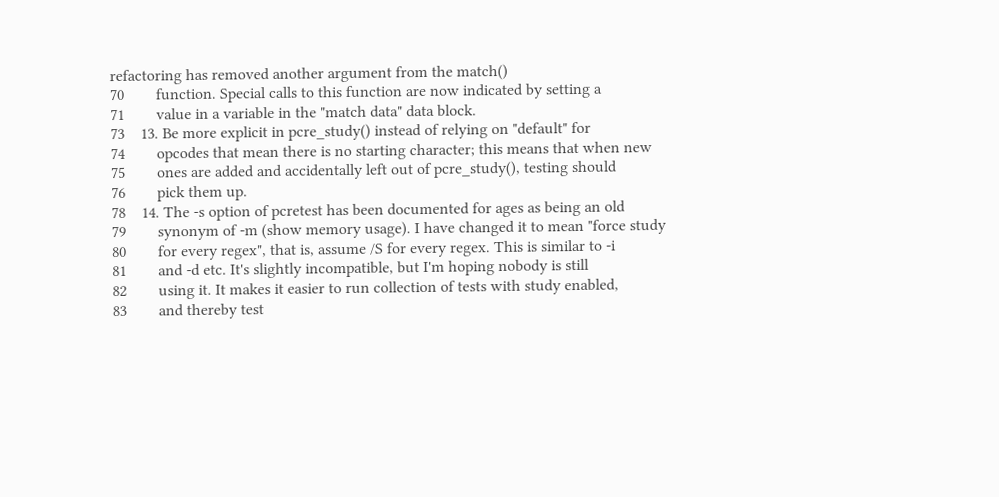refactoring has removed another argument from the match()
70        function. Special calls to this function are now indicated by setting a
71        value in a variable in the "match data" data block.
73    13. Be more explicit in pcre_study() instead of relying on "default" for
74        opcodes that mean there is no starting character; this means that when new
75        ones are added and accidentally left out of pcre_study(), testing should
76        pick them up.
78    14. The -s option of pcretest has been documented for ages as being an old
79        synonym of -m (show memory usage). I have changed it to mean "force study
80        for every regex", that is, assume /S for every regex. This is similar to -i
81        and -d etc. It's slightly incompatible, but I'm hoping nobody is still
82        using it. It makes it easier to run collection of tests with study enabled,
83        and thereby test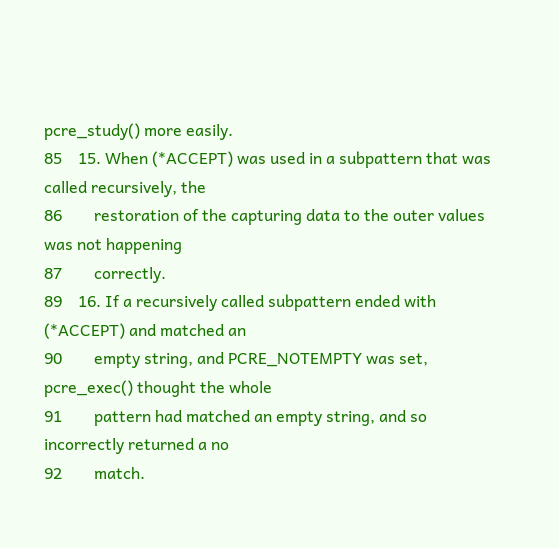pcre_study() more easily.
85    15. When (*ACCEPT) was used in a subpattern that was called recursively, the
86        restoration of the capturing data to the outer values was not happening
87        correctly.
89    16. If a recursively called subpattern ended with (*ACCEPT) and matched an
90        empty string, and PCRE_NOTEMPTY was set, pcre_exec() thought the whole
91        pattern had matched an empty string, and so incorrectly returned a no
92        match.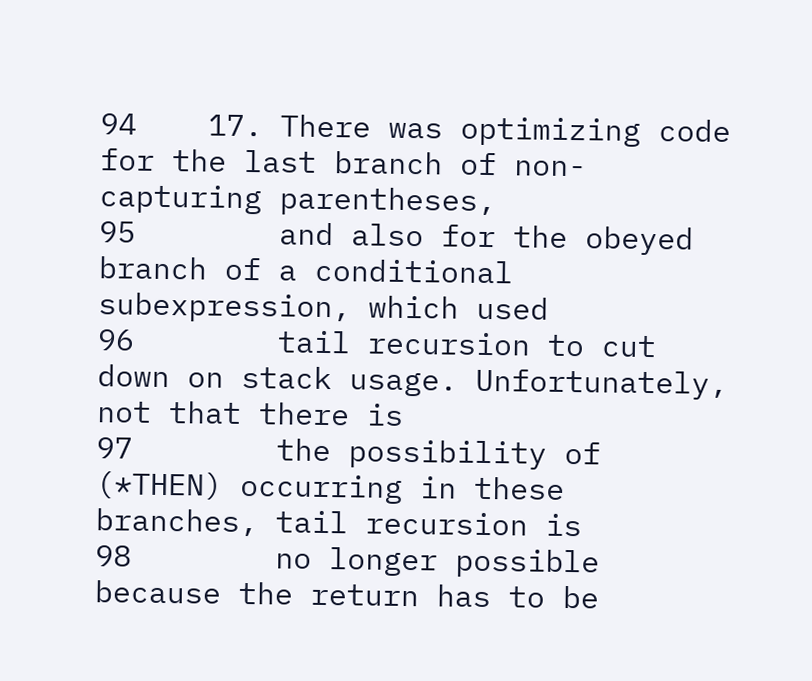94    17. There was optimizing code for the last branch of non-capturing parentheses,
95        and also for the obeyed branch of a conditional subexpression, which used
96        tail recursion to cut down on stack usage. Unfortunately, not that there is
97        the possibility of (*THEN) occurring in these branches, tail recursion is
98        no longer possible because the return has to be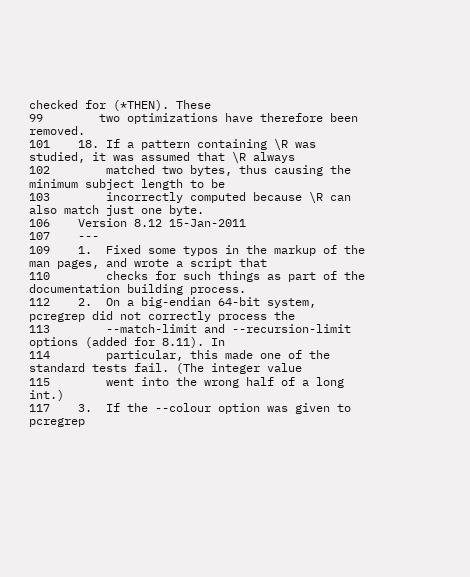checked for (*THEN). These
99        two optimizations have therefore been removed.
101    18. If a pattern containing \R was studied, it was assumed that \R always
102        matched two bytes, thus causing the minimum subject length to be
103        incorrectly computed because \R can also match just one byte.
106    Version 8.12 15-Jan-2011
107    ---
109    1.  Fixed some typos in the markup of the man pages, and wrote a script that
110        checks for such things as part of the documentation building process.
112    2.  On a big-endian 64-bit system, pcregrep did not correctly process the
113        --match-limit and --recursion-limit options (added for 8.11). In
114        particular, this made one of the standard tests fail. (The integer value
115        went into the wrong half of a long int.)
117    3.  If the --colour option was given to pcregrep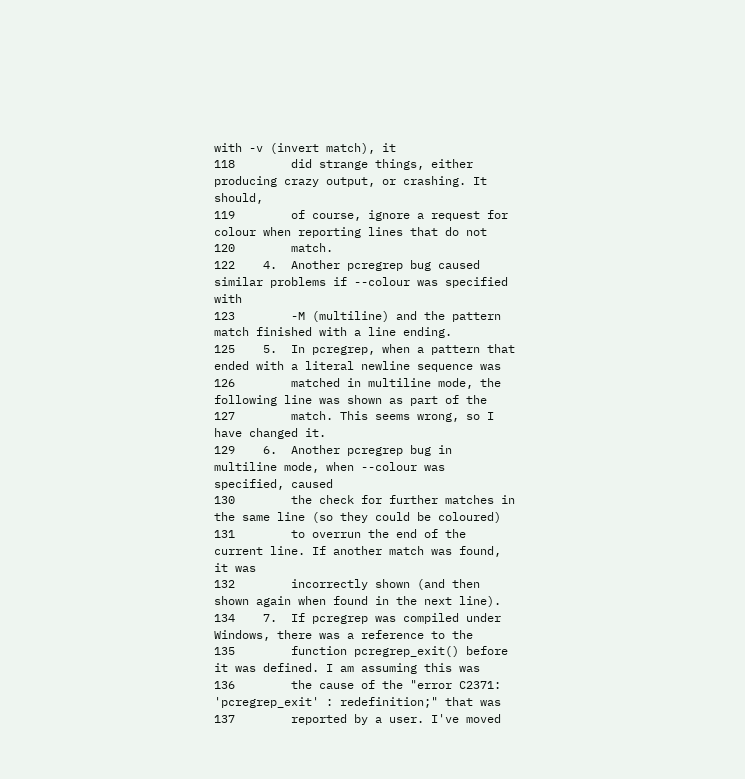with -v (invert match), it
118        did strange things, either producing crazy output, or crashing. It should,
119        of course, ignore a request for colour when reporting lines that do not
120        match.
122    4.  Another pcregrep bug caused similar problems if --colour was specified with
123        -M (multiline) and the pattern match finished with a line ending.
125    5.  In pcregrep, when a pattern that ended with a literal newline sequence was
126        matched in multiline mode, the following line was shown as part of the
127        match. This seems wrong, so I have changed it.
129    6.  Another pcregrep bug in multiline mode, when --colour was specified, caused
130        the check for further matches in the same line (so they could be coloured)
131        to overrun the end of the current line. If another match was found, it was
132        incorrectly shown (and then shown again when found in the next line).
134    7.  If pcregrep was compiled under Windows, there was a reference to the
135        function pcregrep_exit() before it was defined. I am assuming this was
136        the cause of the "error C2371: 'pcregrep_exit' : redefinition;" that was
137        reported by a user. I've moved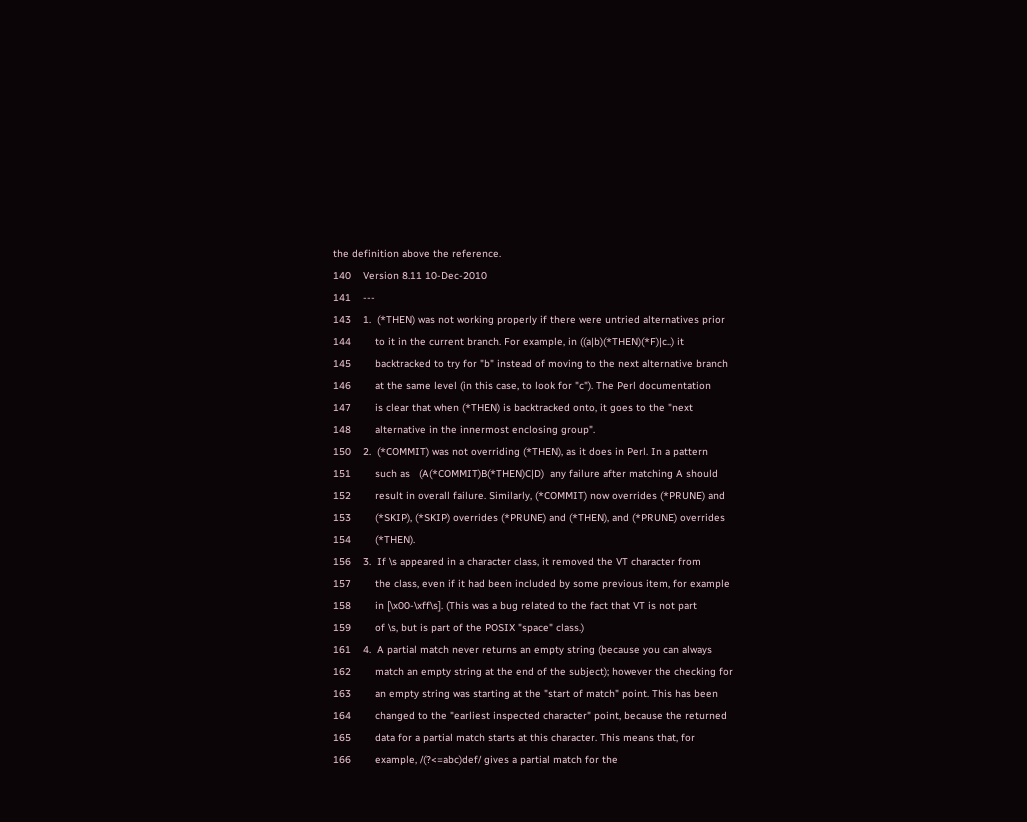the definition above the reference.
140    Version 8.11 10-Dec-2010
141    ---
143    1.  (*THEN) was not working properly if there were untried alternatives prior
144        to it in the current branch. For example, in ((a|b)(*THEN)(*F)|c..) it
145        backtracked to try for "b" instead of moving to the next alternative branch
146        at the same level (in this case, to look for "c"). The Perl documentation
147        is clear that when (*THEN) is backtracked onto, it goes to the "next
148        alternative in the innermost enclosing group".
150    2.  (*COMMIT) was not overriding (*THEN), as it does in Perl. In a pattern
151        such as   (A(*COMMIT)B(*THEN)C|D)  any failure after matching A should
152        result in overall failure. Similarly, (*COMMIT) now overrides (*PRUNE) and
153        (*SKIP), (*SKIP) overrides (*PRUNE) and (*THEN), and (*PRUNE) overrides
154        (*THEN).
156    3.  If \s appeared in a character class, it removed the VT character from
157        the class, even if it had been included by some previous item, for example
158        in [\x00-\xff\s]. (This was a bug related to the fact that VT is not part
159        of \s, but is part of the POSIX "space" class.)
161    4.  A partial match never returns an empty string (because you can always
162        match an empty string at the end of the subject); however the checking for
163        an empty string was starting at the "start of match" point. This has been
164        changed to the "earliest inspected character" point, because the returned
165        data for a partial match starts at this character. This means that, for
166        example, /(?<=abc)def/ gives a partial match for the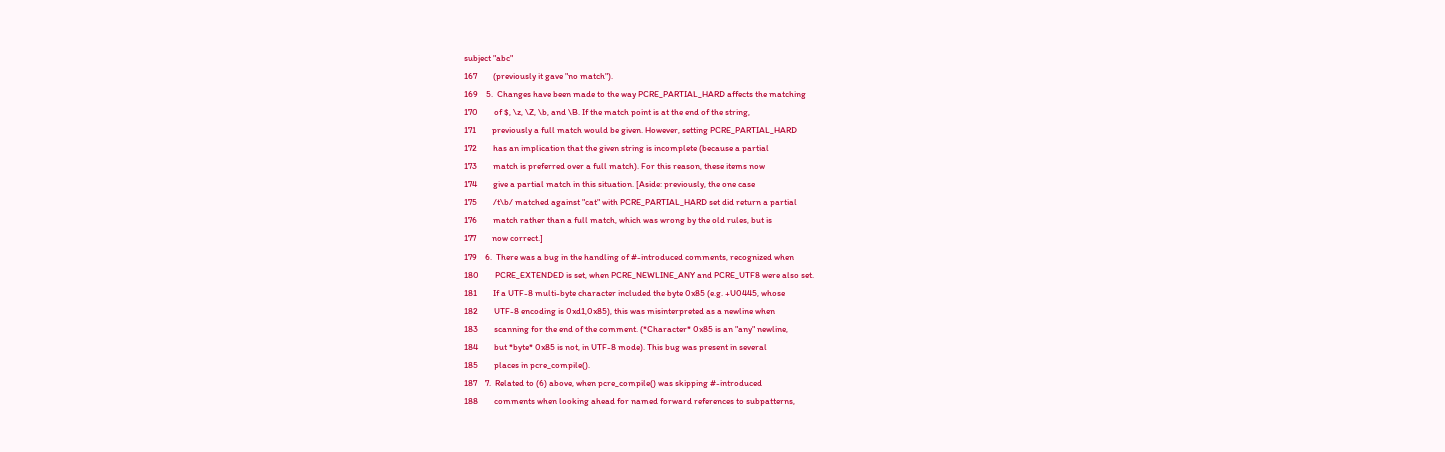subject "abc"
167        (previously it gave "no match").
169    5.  Changes have been made to the way PCRE_PARTIAL_HARD affects the matching
170        of $, \z, \Z, \b, and \B. If the match point is at the end of the string,
171        previously a full match would be given. However, setting PCRE_PARTIAL_HARD
172        has an implication that the given string is incomplete (because a partial
173        match is preferred over a full match). For this reason, these items now
174        give a partial match in this situation. [Aside: previously, the one case
175        /t\b/ matched against "cat" with PCRE_PARTIAL_HARD set did return a partial
176        match rather than a full match, which was wrong by the old rules, but is
177        now correct.]
179    6.  There was a bug in the handling of #-introduced comments, recognized when
180        PCRE_EXTENDED is set, when PCRE_NEWLINE_ANY and PCRE_UTF8 were also set.
181        If a UTF-8 multi-byte character included the byte 0x85 (e.g. +U0445, whose
182        UTF-8 encoding is 0xd1,0x85), this was misinterpreted as a newline when
183        scanning for the end of the comment. (*Character* 0x85 is an "any" newline,
184        but *byte* 0x85 is not, in UTF-8 mode). This bug was present in several
185        places in pcre_compile().
187    7.  Related to (6) above, when pcre_compile() was skipping #-introduced
188        comments when looking ahead for named forward references to subpatterns,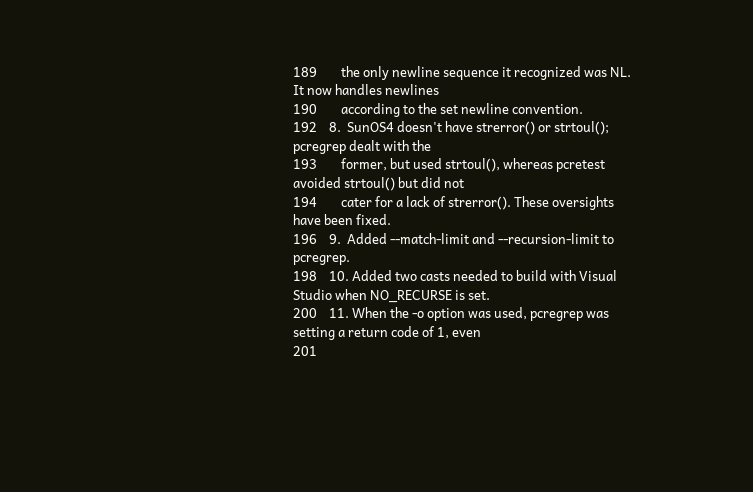189        the only newline sequence it recognized was NL. It now handles newlines
190        according to the set newline convention.
192    8.  SunOS4 doesn't have strerror() or strtoul(); pcregrep dealt with the
193        former, but used strtoul(), whereas pcretest avoided strtoul() but did not
194        cater for a lack of strerror(). These oversights have been fixed.
196    9.  Added --match-limit and --recursion-limit to pcregrep.
198    10. Added two casts needed to build with Visual Studio when NO_RECURSE is set.
200    11. When the -o option was used, pcregrep was setting a return code of 1, even
201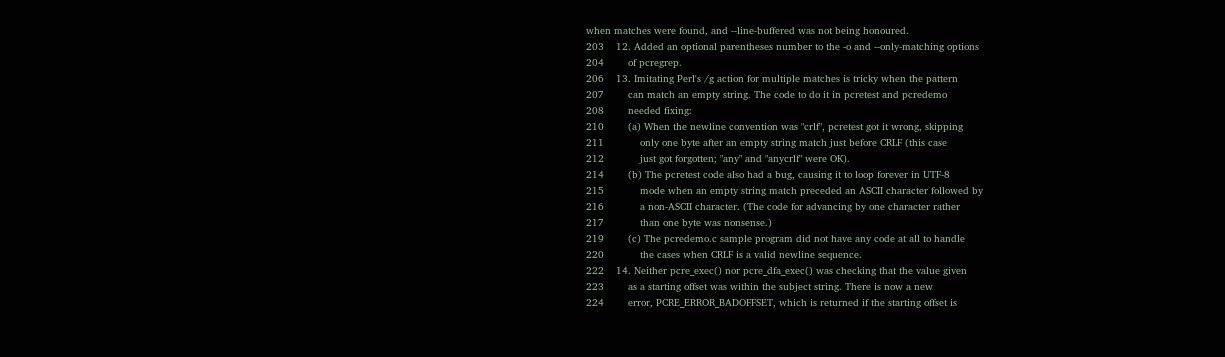when matches were found, and --line-buffered was not being honoured.
203    12. Added an optional parentheses number to the -o and --only-matching options
204        of pcregrep.
206    13. Imitating Perl's /g action for multiple matches is tricky when the pattern
207        can match an empty string. The code to do it in pcretest and pcredemo
208        needed fixing:
210        (a) When the newline convention was "crlf", pcretest got it wrong, skipping
211            only one byte after an empty string match just before CRLF (this case
212            just got forgotten; "any" and "anycrlf" were OK).
214        (b) The pcretest code also had a bug, causing it to loop forever in UTF-8
215            mode when an empty string match preceded an ASCII character followed by
216            a non-ASCII character. (The code for advancing by one character rather
217            than one byte was nonsense.)
219        (c) The pcredemo.c sample program did not have any code at all to handle
220            the cases when CRLF is a valid newline sequence.
222    14. Neither pcre_exec() nor pcre_dfa_exec() was checking that the value given
223        as a starting offset was within the subject string. There is now a new
224        error, PCRE_ERROR_BADOFFSET, which is returned if the starting offset is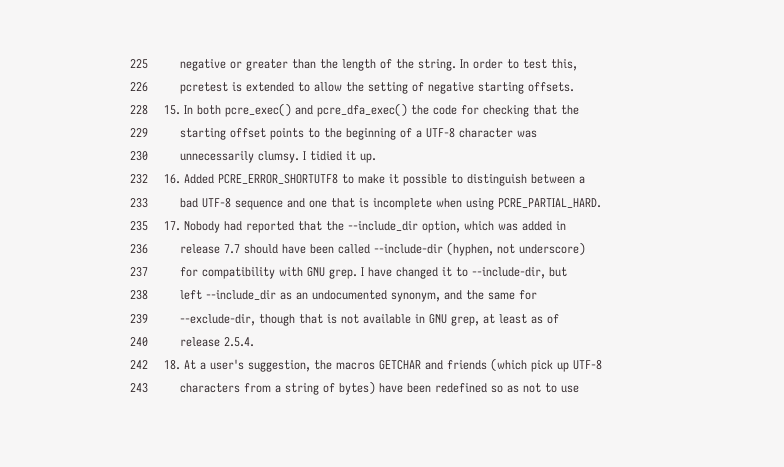225        negative or greater than the length of the string. In order to test this,
226        pcretest is extended to allow the setting of negative starting offsets.
228    15. In both pcre_exec() and pcre_dfa_exec() the code for checking that the
229        starting offset points to the beginning of a UTF-8 character was
230        unnecessarily clumsy. I tidied it up.
232    16. Added PCRE_ERROR_SHORTUTF8 to make it possible to distinguish between a
233        bad UTF-8 sequence and one that is incomplete when using PCRE_PARTIAL_HARD.
235    17. Nobody had reported that the --include_dir option, which was added in
236        release 7.7 should have been called --include-dir (hyphen, not underscore)
237        for compatibility with GNU grep. I have changed it to --include-dir, but
238        left --include_dir as an undocumented synonym, and the same for
239        --exclude-dir, though that is not available in GNU grep, at least as of
240        release 2.5.4.
242    18. At a user's suggestion, the macros GETCHAR and friends (which pick up UTF-8
243        characters from a string of bytes) have been redefined so as not to use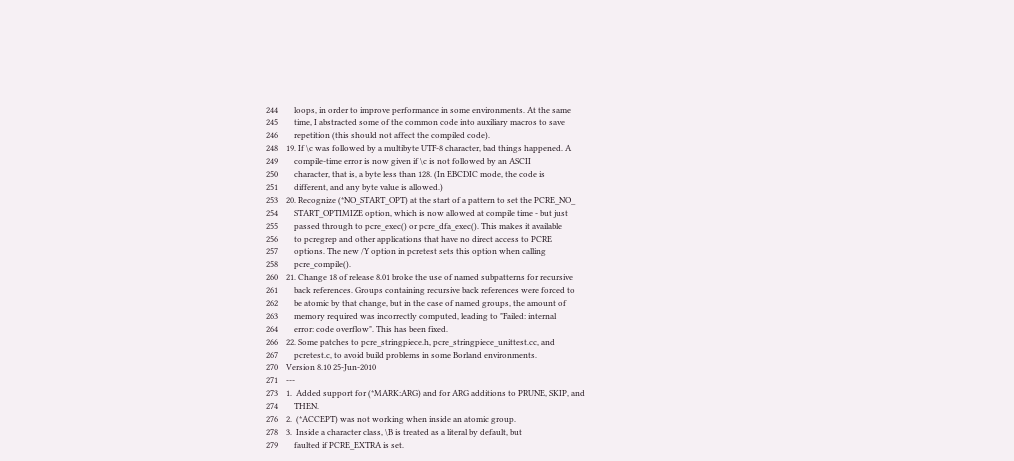244        loops, in order to improve performance in some environments. At the same
245        time, I abstracted some of the common code into auxiliary macros to save
246        repetition (this should not affect the compiled code).
248    19. If \c was followed by a multibyte UTF-8 character, bad things happened. A
249        compile-time error is now given if \c is not followed by an ASCII
250        character, that is, a byte less than 128. (In EBCDIC mode, the code is
251        different, and any byte value is allowed.)
253    20. Recognize (*NO_START_OPT) at the start of a pattern to set the PCRE_NO_
254        START_OPTIMIZE option, which is now allowed at compile time - but just
255        passed through to pcre_exec() or pcre_dfa_exec(). This makes it available
256        to pcregrep and other applications that have no direct access to PCRE
257        options. The new /Y option in pcretest sets this option when calling
258        pcre_compile().
260    21. Change 18 of release 8.01 broke the use of named subpatterns for recursive
261        back references. Groups containing recursive back references were forced to
262        be atomic by that change, but in the case of named groups, the amount of
263        memory required was incorrectly computed, leading to "Failed: internal
264        error: code overflow". This has been fixed.
266    22. Some patches to pcre_stringpiece.h, pcre_stringpiece_unittest.cc, and
267        pcretest.c, to avoid build problems in some Borland environments.
270    Version 8.10 25-Jun-2010
271    ---
273    1.  Added support for (*MARK:ARG) and for ARG additions to PRUNE, SKIP, and
274        THEN.
276    2.  (*ACCEPT) was not working when inside an atomic group.
278    3.  Inside a character class, \B is treated as a literal by default, but
279        faulted if PCRE_EXTRA is set.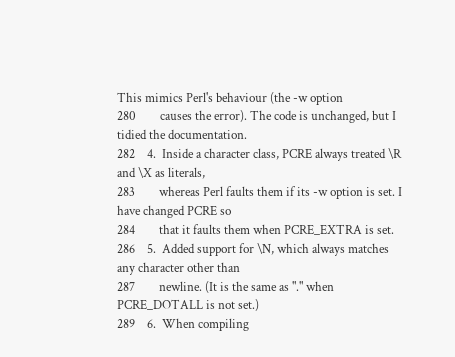This mimics Perl's behaviour (the -w option
280        causes the error). The code is unchanged, but I tidied the documentation.
282    4.  Inside a character class, PCRE always treated \R and \X as literals,
283        whereas Perl faults them if its -w option is set. I have changed PCRE so
284        that it faults them when PCRE_EXTRA is set.
286    5.  Added support for \N, which always matches any character other than
287        newline. (It is the same as "." when PCRE_DOTALL is not set.)
289    6.  When compiling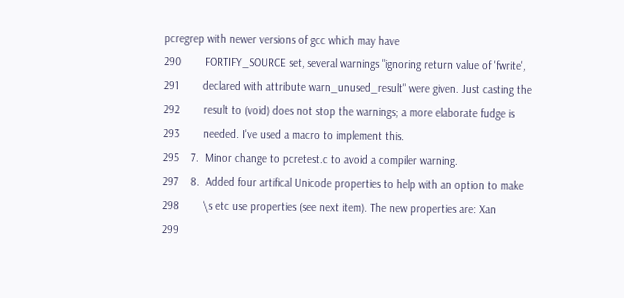pcregrep with newer versions of gcc which may have
290        FORTIFY_SOURCE set, several warnings "ignoring return value of 'fwrite',
291        declared with attribute warn_unused_result" were given. Just casting the
292        result to (void) does not stop the warnings; a more elaborate fudge is
293        needed. I've used a macro to implement this.
295    7.  Minor change to pcretest.c to avoid a compiler warning.
297    8.  Added four artifical Unicode properties to help with an option to make
298        \s etc use properties (see next item). The new properties are: Xan
299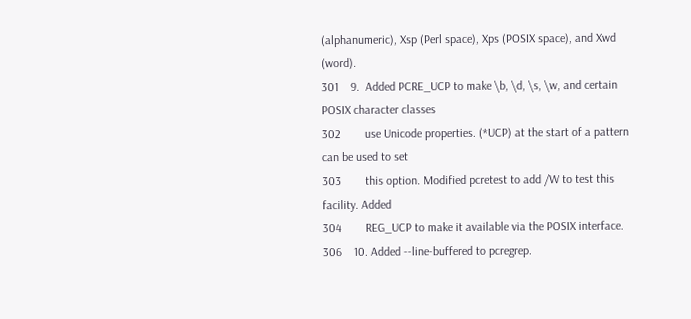(alphanumeric), Xsp (Perl space), Xps (POSIX space), and Xwd (word).
301    9.  Added PCRE_UCP to make \b, \d, \s, \w, and certain POSIX character classes
302        use Unicode properties. (*UCP) at the start of a pattern can be used to set
303        this option. Modified pcretest to add /W to test this facility. Added
304        REG_UCP to make it available via the POSIX interface.
306    10. Added --line-buffered to pcregrep.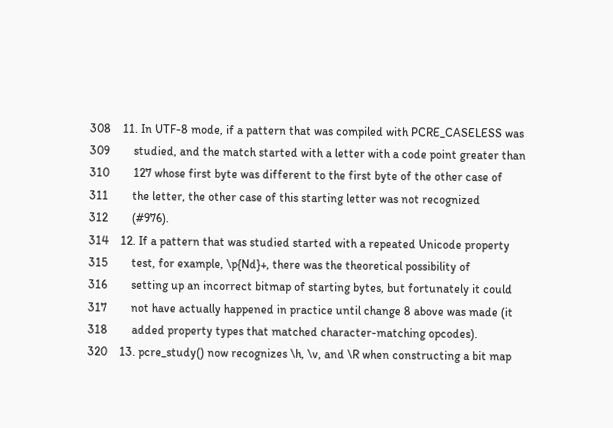308    11. In UTF-8 mode, if a pattern that was compiled with PCRE_CASELESS was
309        studied, and the match started with a letter with a code point greater than
310        127 whose first byte was different to the first byte of the other case of
311        the letter, the other case of this starting letter was not recognized
312        (#976).
314    12. If a pattern that was studied started with a repeated Unicode property
315        test, for example, \p{Nd}+, there was the theoretical possibility of
316        setting up an incorrect bitmap of starting bytes, but fortunately it could
317        not have actually happened in practice until change 8 above was made (it
318        added property types that matched character-matching opcodes).
320    13. pcre_study() now recognizes \h, \v, and \R when constructing a bit map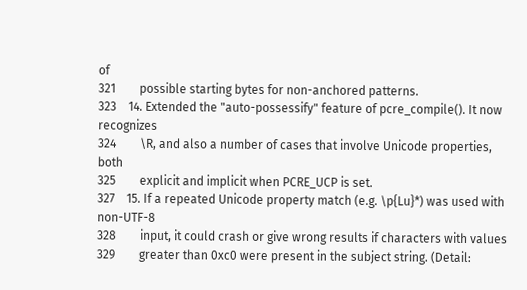of
321        possible starting bytes for non-anchored patterns.
323    14. Extended the "auto-possessify" feature of pcre_compile(). It now recognizes
324        \R, and also a number of cases that involve Unicode properties, both
325        explicit and implicit when PCRE_UCP is set.
327    15. If a repeated Unicode property match (e.g. \p{Lu}*) was used with non-UTF-8
328        input, it could crash or give wrong results if characters with values
329        greater than 0xc0 were present in the subject string. (Detail: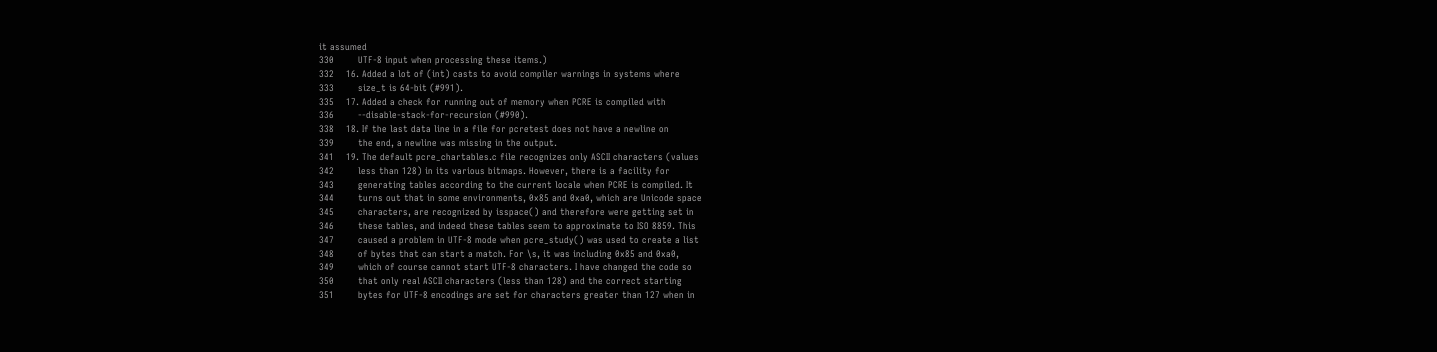it assumed
330        UTF-8 input when processing these items.)
332    16. Added a lot of (int) casts to avoid compiler warnings in systems where
333        size_t is 64-bit (#991).
335    17. Added a check for running out of memory when PCRE is compiled with
336        --disable-stack-for-recursion (#990).
338    18. If the last data line in a file for pcretest does not have a newline on
339        the end, a newline was missing in the output.
341    19. The default pcre_chartables.c file recognizes only ASCII characters (values
342        less than 128) in its various bitmaps. However, there is a facility for
343        generating tables according to the current locale when PCRE is compiled. It
344        turns out that in some environments, 0x85 and 0xa0, which are Unicode space
345        characters, are recognized by isspace() and therefore were getting set in
346        these tables, and indeed these tables seem to approximate to ISO 8859. This
347        caused a problem in UTF-8 mode when pcre_study() was used to create a list
348        of bytes that can start a match. For \s, it was including 0x85 and 0xa0,
349        which of course cannot start UTF-8 characters. I have changed the code so
350        that only real ASCII characters (less than 128) and the correct starting
351        bytes for UTF-8 encodings are set for characters greater than 127 when in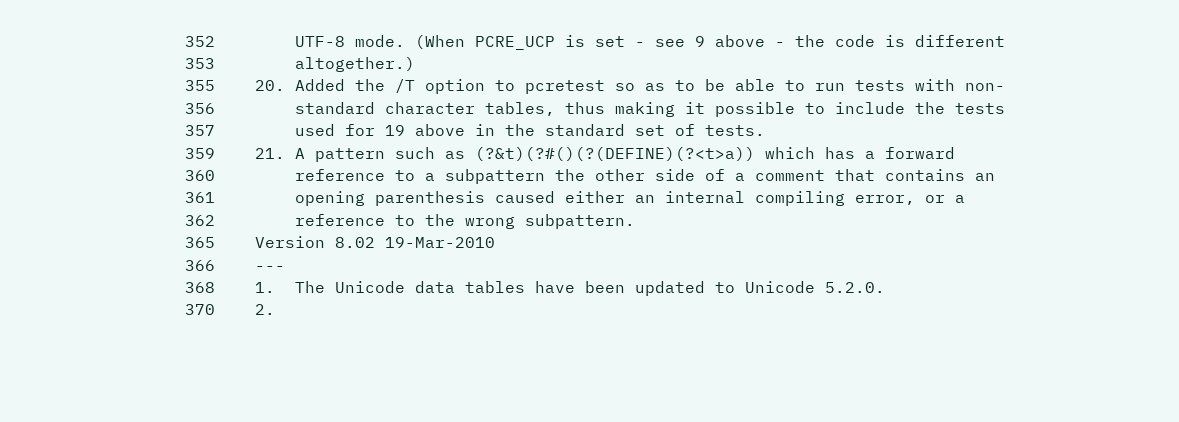352        UTF-8 mode. (When PCRE_UCP is set - see 9 above - the code is different
353        altogether.)
355    20. Added the /T option to pcretest so as to be able to run tests with non-
356        standard character tables, thus making it possible to include the tests
357        used for 19 above in the standard set of tests.
359    21. A pattern such as (?&t)(?#()(?(DEFINE)(?<t>a)) which has a forward
360        reference to a subpattern the other side of a comment that contains an
361        opening parenthesis caused either an internal compiling error, or a
362        reference to the wrong subpattern.
365    Version 8.02 19-Mar-2010
366    ---
368    1.  The Unicode data tables have been updated to Unicode 5.2.0.
370    2.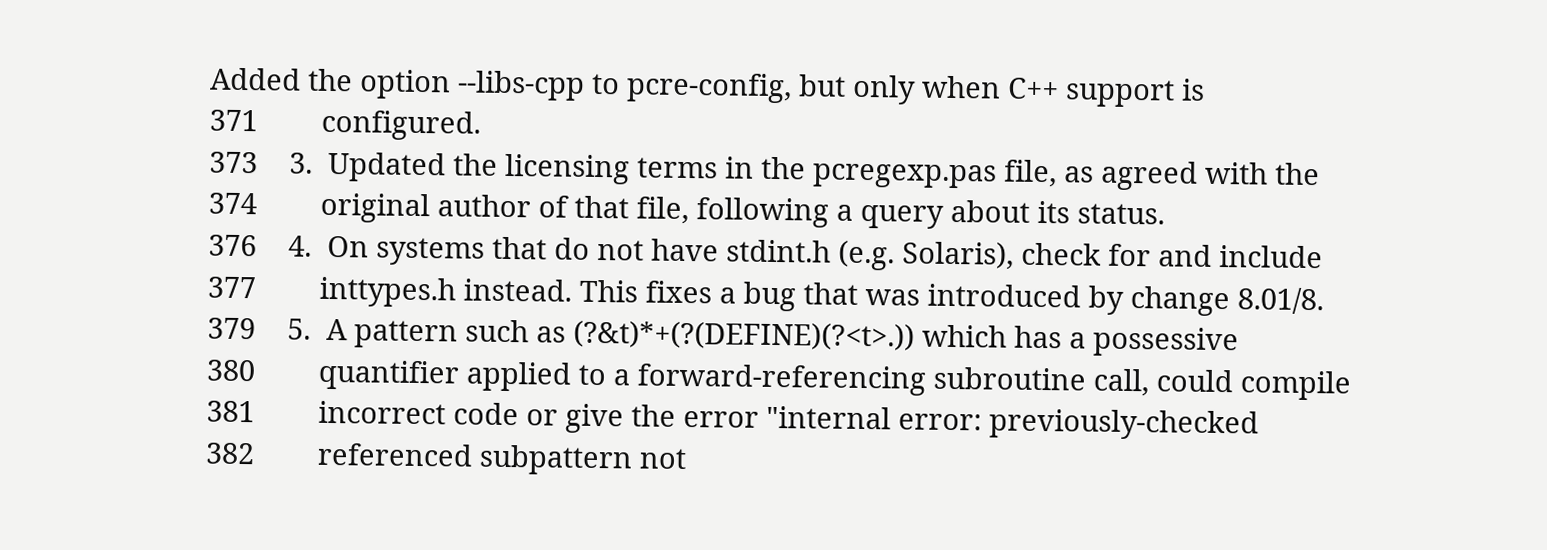Added the option --libs-cpp to pcre-config, but only when C++ support is
371        configured.
373    3.  Updated the licensing terms in the pcregexp.pas file, as agreed with the
374        original author of that file, following a query about its status.
376    4.  On systems that do not have stdint.h (e.g. Solaris), check for and include
377        inttypes.h instead. This fixes a bug that was introduced by change 8.01/8.
379    5.  A pattern such as (?&t)*+(?(DEFINE)(?<t>.)) which has a possessive
380        quantifier applied to a forward-referencing subroutine call, could compile
381        incorrect code or give the error "internal error: previously-checked
382        referenced subpattern not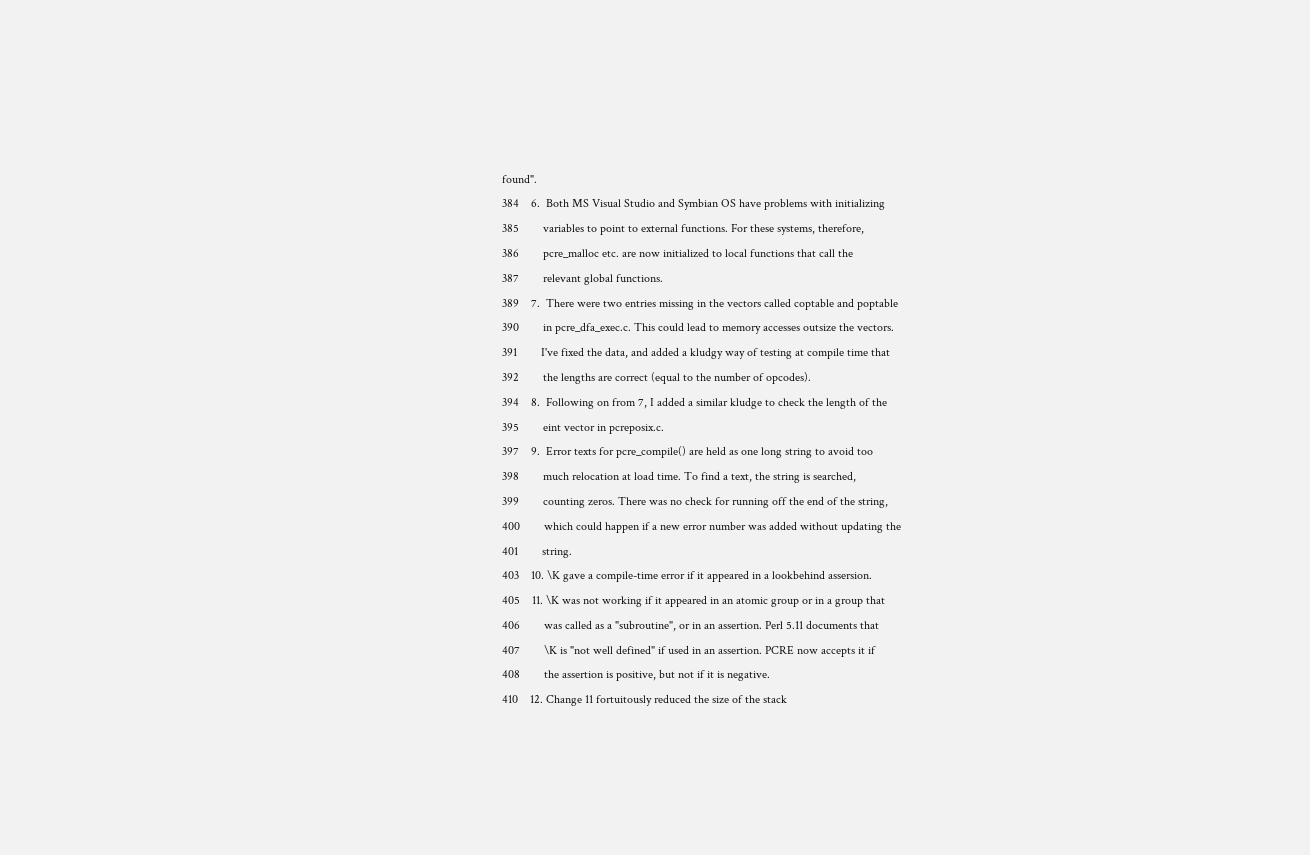found".
384    6.  Both MS Visual Studio and Symbian OS have problems with initializing
385        variables to point to external functions. For these systems, therefore,
386        pcre_malloc etc. are now initialized to local functions that call the
387        relevant global functions.
389    7.  There were two entries missing in the vectors called coptable and poptable
390        in pcre_dfa_exec.c. This could lead to memory accesses outsize the vectors.
391        I've fixed the data, and added a kludgy way of testing at compile time that
392        the lengths are correct (equal to the number of opcodes).
394    8.  Following on from 7, I added a similar kludge to check the length of the
395        eint vector in pcreposix.c.
397    9.  Error texts for pcre_compile() are held as one long string to avoid too
398        much relocation at load time. To find a text, the string is searched,
399        counting zeros. There was no check for running off the end of the string,
400        which could happen if a new error number was added without updating the
401        string.
403    10. \K gave a compile-time error if it appeared in a lookbehind assersion.
405    11. \K was not working if it appeared in an atomic group or in a group that
406        was called as a "subroutine", or in an assertion. Perl 5.11 documents that
407        \K is "not well defined" if used in an assertion. PCRE now accepts it if
408        the assertion is positive, but not if it is negative.
410    12. Change 11 fortuitously reduced the size of the stack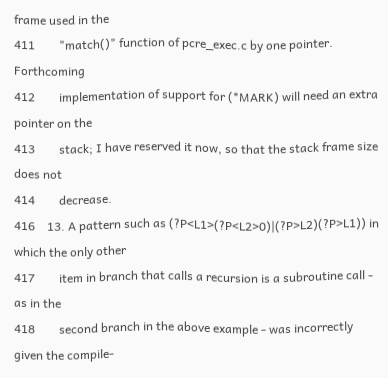frame used in the
411        "match()" function of pcre_exec.c by one pointer. Forthcoming
412        implementation of support for (*MARK) will need an extra pointer on the
413        stack; I have reserved it now, so that the stack frame size does not
414        decrease.
416    13. A pattern such as (?P<L1>(?P<L2>0)|(?P>L2)(?P>L1)) in which the only other
417        item in branch that calls a recursion is a subroutine call - as in the
418        second branch in the above example - was incorrectly given the compile-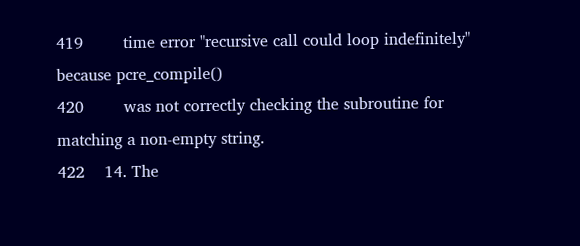419        time error "recursive call could loop indefinitely" because pcre_compile()
420        was not correctly checking the subroutine for matching a non-empty string.
422    14. The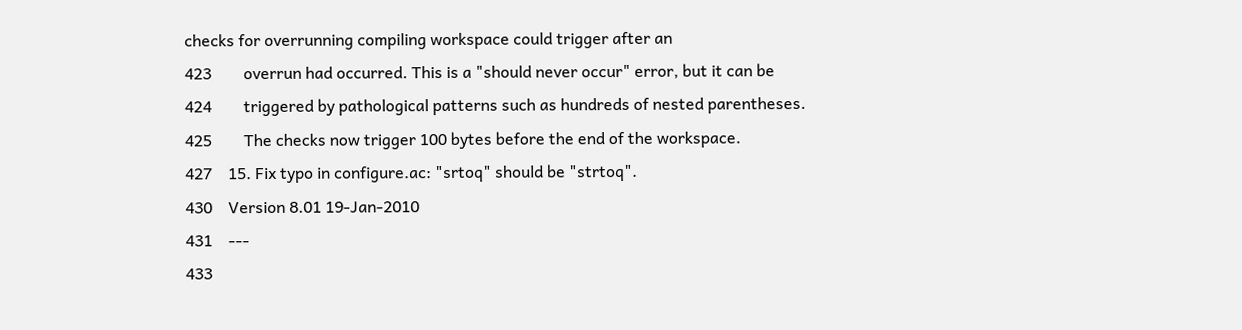checks for overrunning compiling workspace could trigger after an
423        overrun had occurred. This is a "should never occur" error, but it can be
424        triggered by pathological patterns such as hundreds of nested parentheses.
425        The checks now trigger 100 bytes before the end of the workspace.
427    15. Fix typo in configure.ac: "srtoq" should be "strtoq".
430    Version 8.01 19-Jan-2010
431    ---
433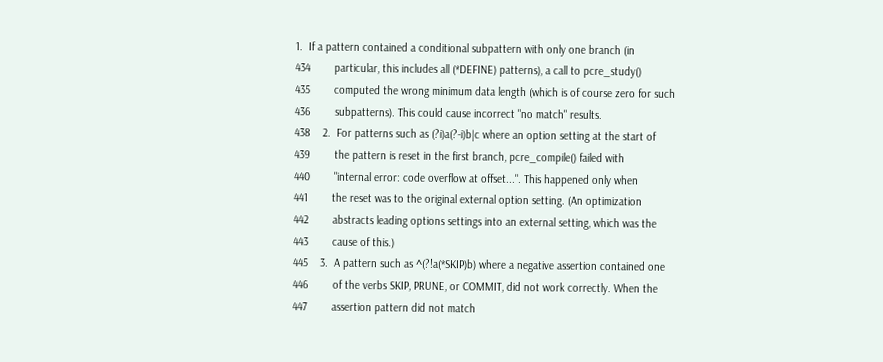1.  If a pattern contained a conditional subpattern with only one branch (in
434        particular, this includes all (*DEFINE) patterns), a call to pcre_study()
435        computed the wrong minimum data length (which is of course zero for such
436        subpatterns). This could cause incorrect "no match" results.
438    2.  For patterns such as (?i)a(?-i)b|c where an option setting at the start of
439        the pattern is reset in the first branch, pcre_compile() failed with
440        "internal error: code overflow at offset...". This happened only when
441        the reset was to the original external option setting. (An optimization
442        abstracts leading options settings into an external setting, which was the
443        cause of this.)
445    3.  A pattern such as ^(?!a(*SKIP)b) where a negative assertion contained one
446        of the verbs SKIP, PRUNE, or COMMIT, did not work correctly. When the
447        assertion pattern did not match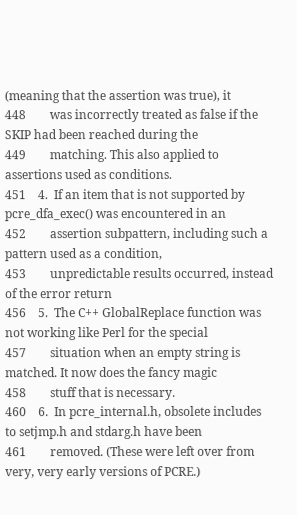(meaning that the assertion was true), it
448        was incorrectly treated as false if the SKIP had been reached during the
449        matching. This also applied to assertions used as conditions.
451    4.  If an item that is not supported by pcre_dfa_exec() was encountered in an
452        assertion subpattern, including such a pattern used as a condition,
453        unpredictable results occurred, instead of the error return
456    5.  The C++ GlobalReplace function was not working like Perl for the special
457        situation when an empty string is matched. It now does the fancy magic
458        stuff that is necessary.
460    6.  In pcre_internal.h, obsolete includes to setjmp.h and stdarg.h have been
461        removed. (These were left over from very, very early versions of PCRE.)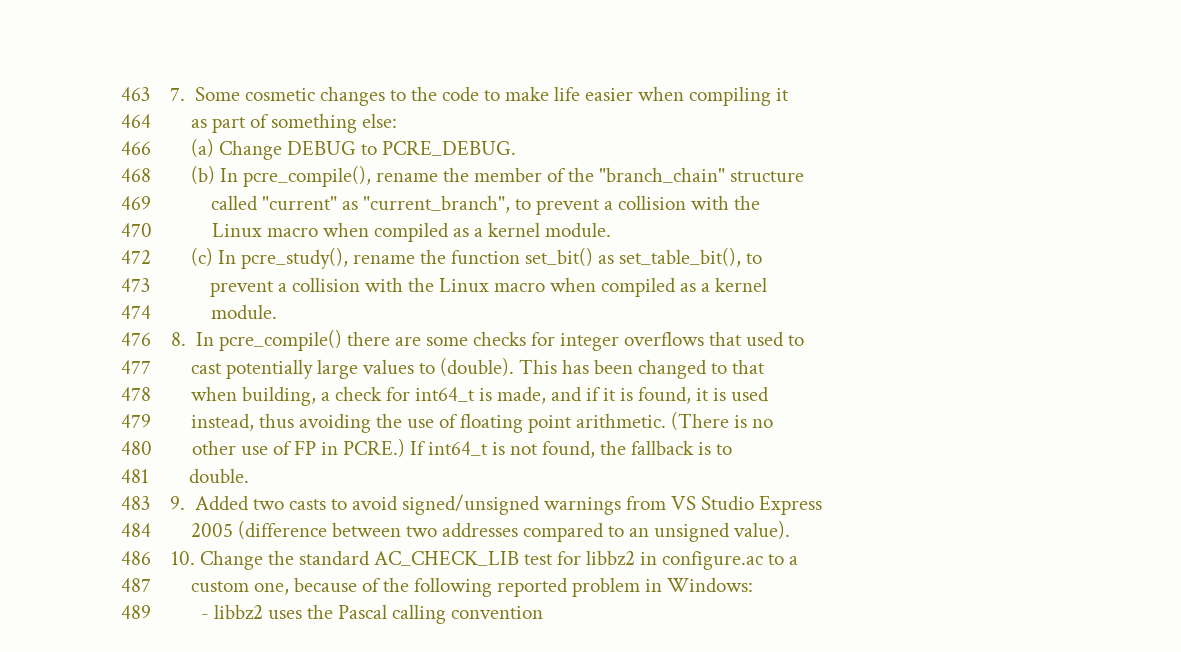463    7.  Some cosmetic changes to the code to make life easier when compiling it
464        as part of something else:
466        (a) Change DEBUG to PCRE_DEBUG.
468        (b) In pcre_compile(), rename the member of the "branch_chain" structure
469            called "current" as "current_branch", to prevent a collision with the
470            Linux macro when compiled as a kernel module.
472        (c) In pcre_study(), rename the function set_bit() as set_table_bit(), to
473            prevent a collision with the Linux macro when compiled as a kernel
474            module.
476    8.  In pcre_compile() there are some checks for integer overflows that used to
477        cast potentially large values to (double). This has been changed to that
478        when building, a check for int64_t is made, and if it is found, it is used
479        instead, thus avoiding the use of floating point arithmetic. (There is no
480        other use of FP in PCRE.) If int64_t is not found, the fallback is to
481        double.
483    9.  Added two casts to avoid signed/unsigned warnings from VS Studio Express
484        2005 (difference between two addresses compared to an unsigned value).
486    10. Change the standard AC_CHECK_LIB test for libbz2 in configure.ac to a
487        custom one, because of the following reported problem in Windows:
489          - libbz2 uses the Pascal calling convention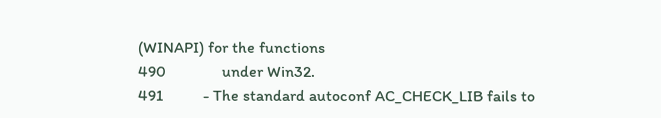(WINAPI) for the functions
490              under Win32.
491          - The standard autoconf AC_CHECK_LIB fails to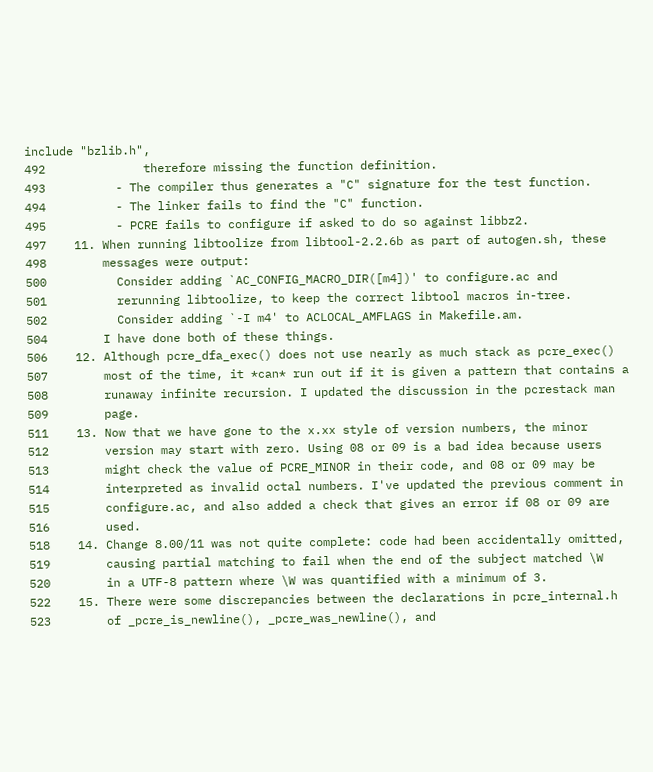include "bzlib.h",
492              therefore missing the function definition.
493          - The compiler thus generates a "C" signature for the test function.
494          - The linker fails to find the "C" function.
495          - PCRE fails to configure if asked to do so against libbz2.
497    11. When running libtoolize from libtool-2.2.6b as part of autogen.sh, these
498        messages were output:
500          Consider adding `AC_CONFIG_MACRO_DIR([m4])' to configure.ac and
501          rerunning libtoolize, to keep the correct libtool macros in-tree.
502          Consider adding `-I m4' to ACLOCAL_AMFLAGS in Makefile.am.
504        I have done both of these things.
506    12. Although pcre_dfa_exec() does not use nearly as much stack as pcre_exec()
507        most of the time, it *can* run out if it is given a pattern that contains a
508        runaway infinite recursion. I updated the discussion in the pcrestack man
509        page.
511    13. Now that we have gone to the x.xx style of version numbers, the minor
512        version may start with zero. Using 08 or 09 is a bad idea because users
513        might check the value of PCRE_MINOR in their code, and 08 or 09 may be
514        interpreted as invalid octal numbers. I've updated the previous comment in
515        configure.ac, and also added a check that gives an error if 08 or 09 are
516        used.
518    14. Change 8.00/11 was not quite complete: code had been accidentally omitted,
519        causing partial matching to fail when the end of the subject matched \W
520        in a UTF-8 pattern where \W was quantified with a minimum of 3.
522    15. There were some discrepancies between the declarations in pcre_internal.h
523        of _pcre_is_newline(), _pcre_was_newline(), and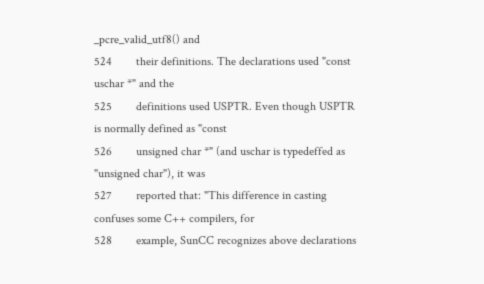_pcre_valid_utf8() and
524        their definitions. The declarations used "const uschar *" and the
525        definitions used USPTR. Even though USPTR is normally defined as "const
526        unsigned char *" (and uschar is typedeffed as "unsigned char"), it was
527        reported that: "This difference in casting confuses some C++ compilers, for
528        example, SunCC recognizes above declarations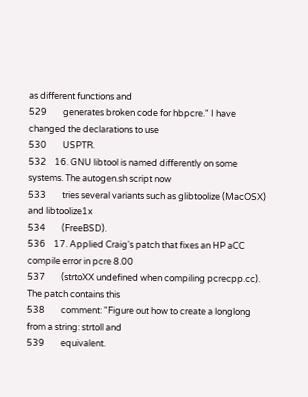as different functions and
529        generates broken code for hbpcre." I have changed the declarations to use
530        USPTR.
532    16. GNU libtool is named differently on some systems. The autogen.sh script now
533        tries several variants such as glibtoolize (MacOSX) and libtoolize1x
534        (FreeBSD).
536    17. Applied Craig's patch that fixes an HP aCC compile error in pcre 8.00
537        (strtoXX undefined when compiling pcrecpp.cc). The patch contains this
538        comment: "Figure out how to create a longlong from a string: strtoll and
539        equivalent.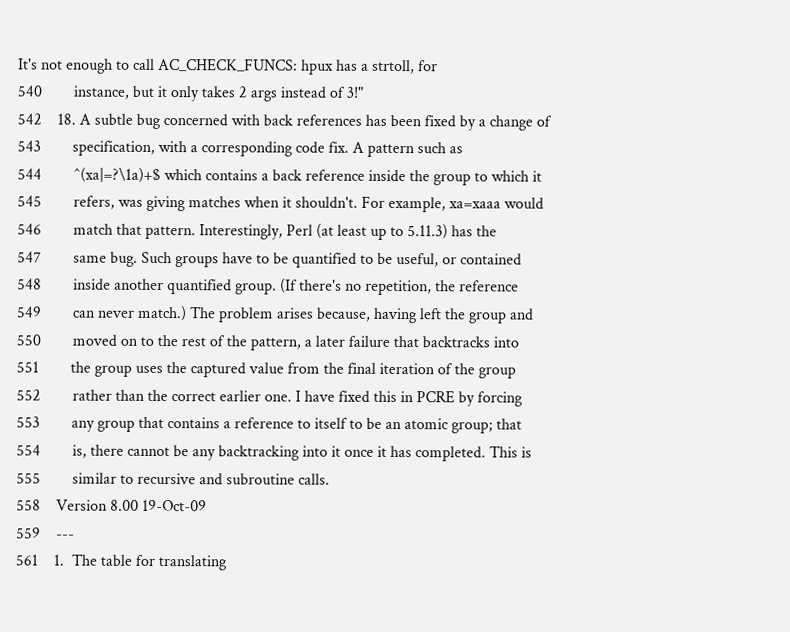It's not enough to call AC_CHECK_FUNCS: hpux has a strtoll, for
540        instance, but it only takes 2 args instead of 3!"
542    18. A subtle bug concerned with back references has been fixed by a change of
543        specification, with a corresponding code fix. A pattern such as
544        ^(xa|=?\1a)+$ which contains a back reference inside the group to which it
545        refers, was giving matches when it shouldn't. For example, xa=xaaa would
546        match that pattern. Interestingly, Perl (at least up to 5.11.3) has the
547        same bug. Such groups have to be quantified to be useful, or contained
548        inside another quantified group. (If there's no repetition, the reference
549        can never match.) The problem arises because, having left the group and
550        moved on to the rest of the pattern, a later failure that backtracks into
551        the group uses the captured value from the final iteration of the group
552        rather than the correct earlier one. I have fixed this in PCRE by forcing
553        any group that contains a reference to itself to be an atomic group; that
554        is, there cannot be any backtracking into it once it has completed. This is
555        similar to recursive and subroutine calls.
558    Version 8.00 19-Oct-09
559    ---
561    1.  The table for translating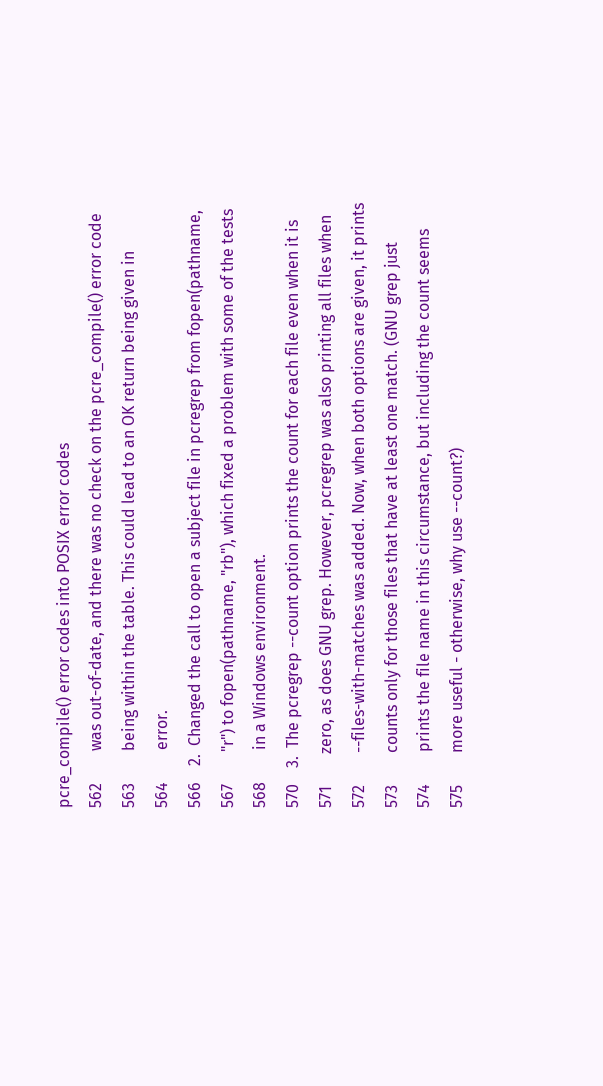pcre_compile() error codes into POSIX error codes
562        was out-of-date, and there was no check on the pcre_compile() error code
563        being within the table. This could lead to an OK return being given in
564        error.
566    2.  Changed the call to open a subject file in pcregrep from fopen(pathname,
567        "r") to fopen(pathname, "rb"), which fixed a problem with some of the tests
568        in a Windows environment.
570    3.  The pcregrep --count option prints the count for each file even when it is
571        zero, as does GNU grep. However, pcregrep was also printing all files when
572        --files-with-matches was added. Now, when both options are given, it prints
573        counts only for those files that have at least one match. (GNU grep just
574        prints the file name in this circumstance, but including the count seems
575        more useful - otherwise, why use --count?)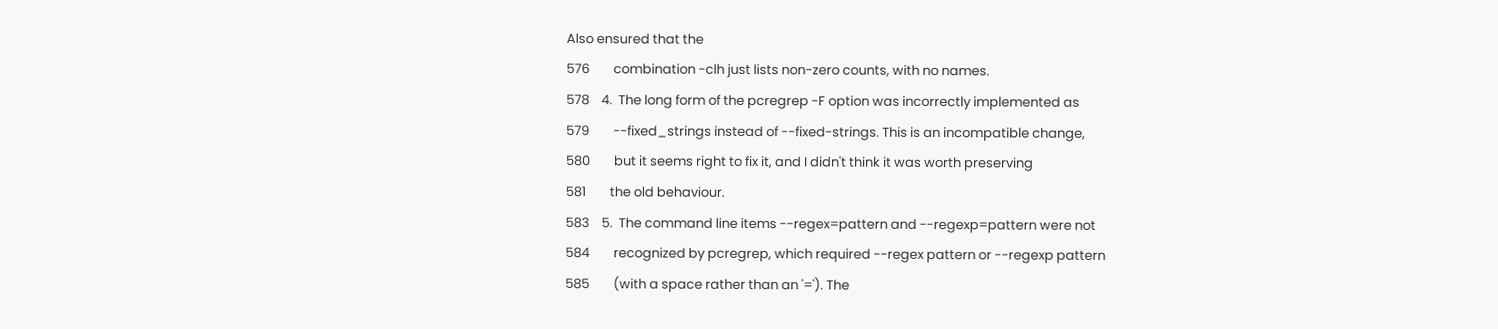Also ensured that the
576        combination -clh just lists non-zero counts, with no names.
578    4.  The long form of the pcregrep -F option was incorrectly implemented as
579        --fixed_strings instead of --fixed-strings. This is an incompatible change,
580        but it seems right to fix it, and I didn't think it was worth preserving
581        the old behaviour.
583    5.  The command line items --regex=pattern and --regexp=pattern were not
584        recognized by pcregrep, which required --regex pattern or --regexp pattern
585        (with a space rather than an '='). The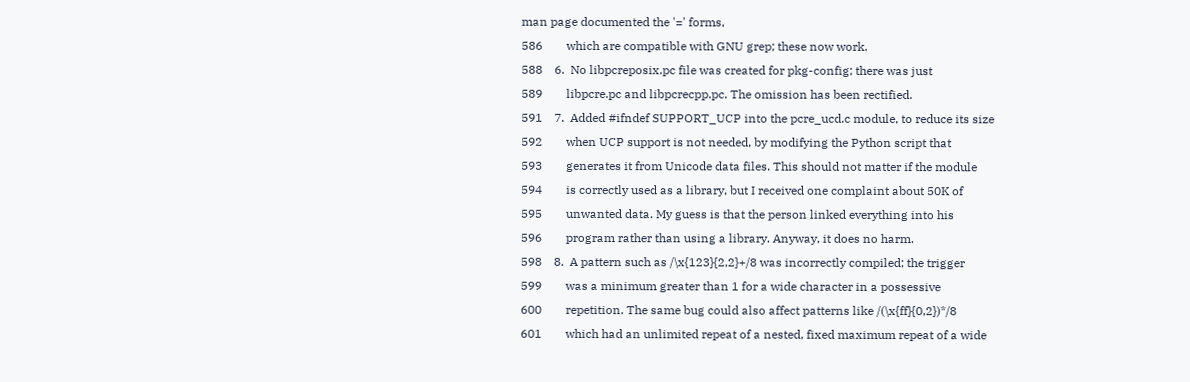man page documented the '=' forms,
586        which are compatible with GNU grep; these now work.
588    6.  No libpcreposix.pc file was created for pkg-config; there was just
589        libpcre.pc and libpcrecpp.pc. The omission has been rectified.
591    7.  Added #ifndef SUPPORT_UCP into the pcre_ucd.c module, to reduce its size
592        when UCP support is not needed, by modifying the Python script that
593        generates it from Unicode data files. This should not matter if the module
594        is correctly used as a library, but I received one complaint about 50K of
595        unwanted data. My guess is that the person linked everything into his
596        program rather than using a library. Anyway, it does no harm.
598    8.  A pattern such as /\x{123}{2,2}+/8 was incorrectly compiled; the trigger
599        was a minimum greater than 1 for a wide character in a possessive
600        repetition. The same bug could also affect patterns like /(\x{ff}{0,2})*/8
601        which had an unlimited repeat of a nested, fixed maximum repeat of a wide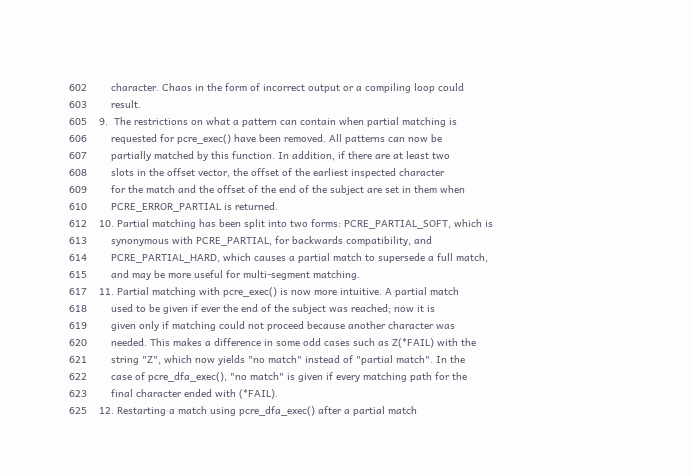602        character. Chaos in the form of incorrect output or a compiling loop could
603        result.
605    9.  The restrictions on what a pattern can contain when partial matching is
606        requested for pcre_exec() have been removed. All patterns can now be
607        partially matched by this function. In addition, if there are at least two
608        slots in the offset vector, the offset of the earliest inspected character
609        for the match and the offset of the end of the subject are set in them when
610        PCRE_ERROR_PARTIAL is returned.
612    10. Partial matching has been split into two forms: PCRE_PARTIAL_SOFT, which is
613        synonymous with PCRE_PARTIAL, for backwards compatibility, and
614        PCRE_PARTIAL_HARD, which causes a partial match to supersede a full match,
615        and may be more useful for multi-segment matching.
617    11. Partial matching with pcre_exec() is now more intuitive. A partial match
618        used to be given if ever the end of the subject was reached; now it is
619        given only if matching could not proceed because another character was
620        needed. This makes a difference in some odd cases such as Z(*FAIL) with the
621        string "Z", which now yields "no match" instead of "partial match". In the
622        case of pcre_dfa_exec(), "no match" is given if every matching path for the
623        final character ended with (*FAIL).
625    12. Restarting a match using pcre_dfa_exec() after a partial match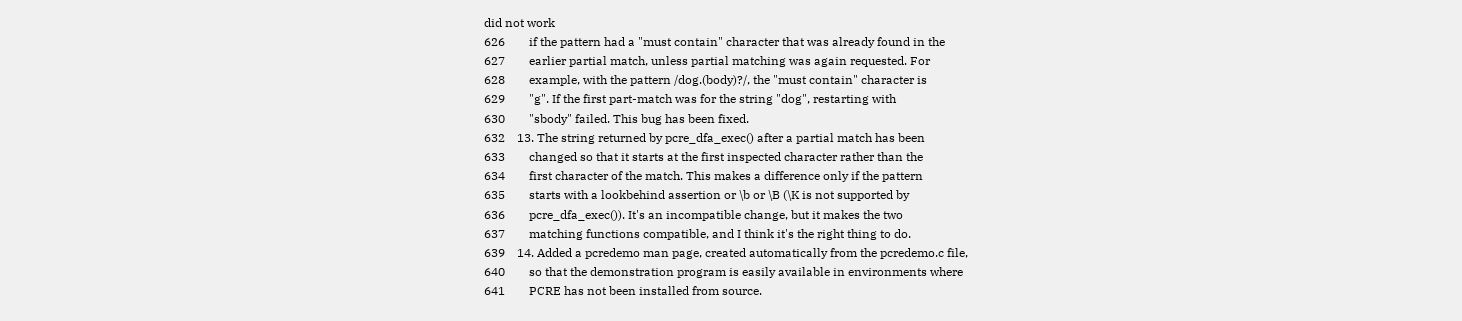did not work
626        if the pattern had a "must contain" character that was already found in the
627        earlier partial match, unless partial matching was again requested. For
628        example, with the pattern /dog.(body)?/, the "must contain" character is
629        "g". If the first part-match was for the string "dog", restarting with
630        "sbody" failed. This bug has been fixed.
632    13. The string returned by pcre_dfa_exec() after a partial match has been
633        changed so that it starts at the first inspected character rather than the
634        first character of the match. This makes a difference only if the pattern
635        starts with a lookbehind assertion or \b or \B (\K is not supported by
636        pcre_dfa_exec()). It's an incompatible change, but it makes the two
637        matching functions compatible, and I think it's the right thing to do.
639    14. Added a pcredemo man page, created automatically from the pcredemo.c file,
640        so that the demonstration program is easily available in environments where
641        PCRE has not been installed from source.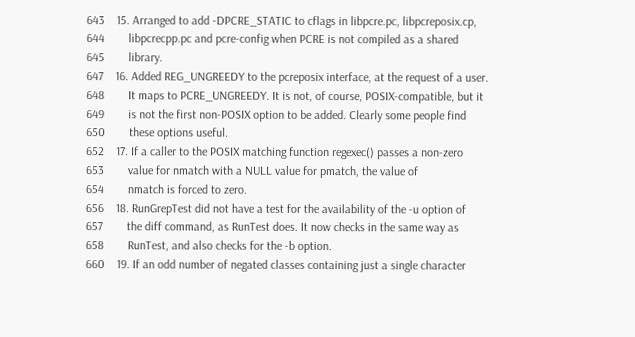643    15. Arranged to add -DPCRE_STATIC to cflags in libpcre.pc, libpcreposix.cp,
644        libpcrecpp.pc and pcre-config when PCRE is not compiled as a shared
645        library.
647    16. Added REG_UNGREEDY to the pcreposix interface, at the request of a user.
648        It maps to PCRE_UNGREEDY. It is not, of course, POSIX-compatible, but it
649        is not the first non-POSIX option to be added. Clearly some people find
650        these options useful.
652    17. If a caller to the POSIX matching function regexec() passes a non-zero
653        value for nmatch with a NULL value for pmatch, the value of
654        nmatch is forced to zero.
656    18. RunGrepTest did not have a test for the availability of the -u option of
657        the diff command, as RunTest does. It now checks in the same way as
658        RunTest, and also checks for the -b option.
660    19. If an odd number of negated classes containing just a single character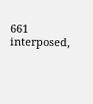661        interposed,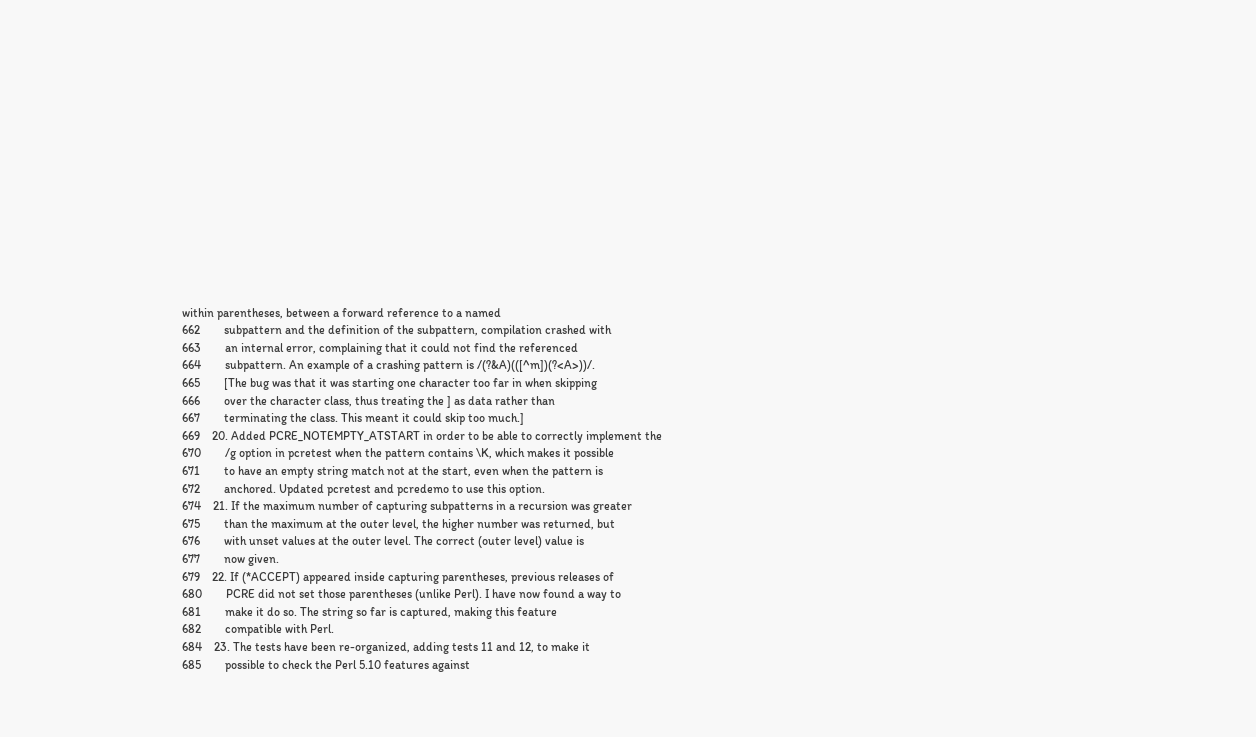within parentheses, between a forward reference to a named
662        subpattern and the definition of the subpattern, compilation crashed with
663        an internal error, complaining that it could not find the referenced
664        subpattern. An example of a crashing pattern is /(?&A)(([^m])(?<A>))/.
665        [The bug was that it was starting one character too far in when skipping
666        over the character class, thus treating the ] as data rather than
667        terminating the class. This meant it could skip too much.]
669    20. Added PCRE_NOTEMPTY_ATSTART in order to be able to correctly implement the
670        /g option in pcretest when the pattern contains \K, which makes it possible
671        to have an empty string match not at the start, even when the pattern is
672        anchored. Updated pcretest and pcredemo to use this option.
674    21. If the maximum number of capturing subpatterns in a recursion was greater
675        than the maximum at the outer level, the higher number was returned, but
676        with unset values at the outer level. The correct (outer level) value is
677        now given.
679    22. If (*ACCEPT) appeared inside capturing parentheses, previous releases of
680        PCRE did not set those parentheses (unlike Perl). I have now found a way to
681        make it do so. The string so far is captured, making this feature
682        compatible with Perl.
684    23. The tests have been re-organized, adding tests 11 and 12, to make it
685        possible to check the Perl 5.10 features against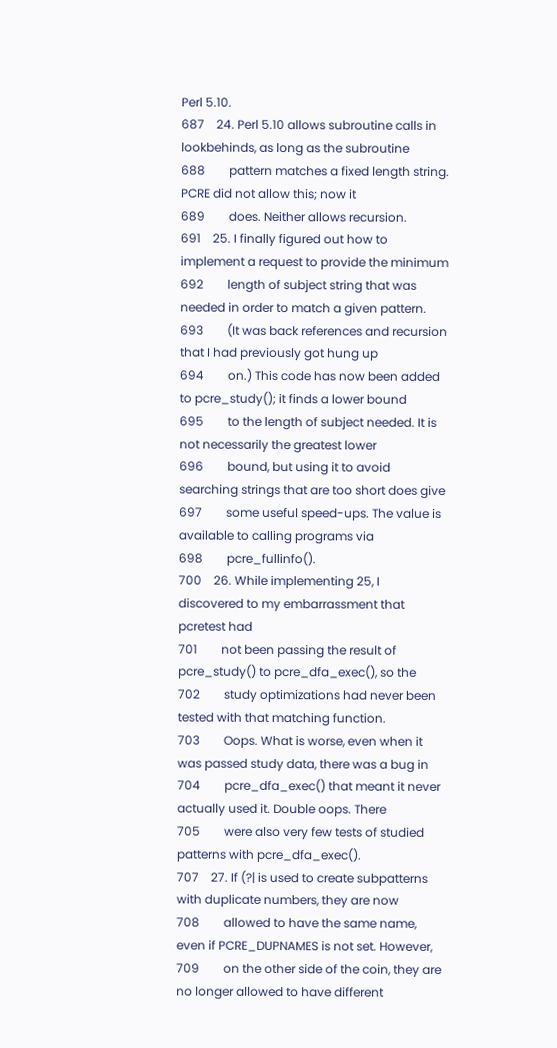Perl 5.10.
687    24. Perl 5.10 allows subroutine calls in lookbehinds, as long as the subroutine
688        pattern matches a fixed length string. PCRE did not allow this; now it
689        does. Neither allows recursion.
691    25. I finally figured out how to implement a request to provide the minimum
692        length of subject string that was needed in order to match a given pattern.
693        (It was back references and recursion that I had previously got hung up
694        on.) This code has now been added to pcre_study(); it finds a lower bound
695        to the length of subject needed. It is not necessarily the greatest lower
696        bound, but using it to avoid searching strings that are too short does give
697        some useful speed-ups. The value is available to calling programs via
698        pcre_fullinfo().
700    26. While implementing 25, I discovered to my embarrassment that pcretest had
701        not been passing the result of pcre_study() to pcre_dfa_exec(), so the
702        study optimizations had never been tested with that matching function.
703        Oops. What is worse, even when it was passed study data, there was a bug in
704        pcre_dfa_exec() that meant it never actually used it. Double oops. There
705        were also very few tests of studied patterns with pcre_dfa_exec().
707    27. If (?| is used to create subpatterns with duplicate numbers, they are now
708        allowed to have the same name, even if PCRE_DUPNAMES is not set. However,
709        on the other side of the coin, they are no longer allowed to have different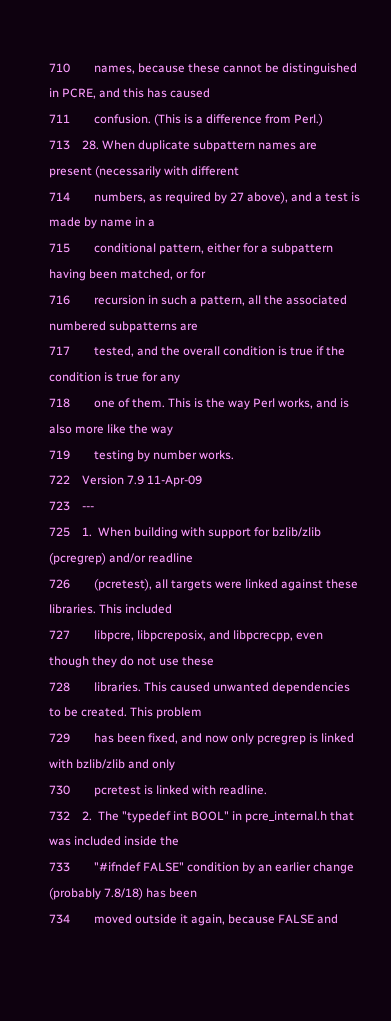710        names, because these cannot be distinguished in PCRE, and this has caused
711        confusion. (This is a difference from Perl.)
713    28. When duplicate subpattern names are present (necessarily with different
714        numbers, as required by 27 above), and a test is made by name in a
715        conditional pattern, either for a subpattern having been matched, or for
716        recursion in such a pattern, all the associated numbered subpatterns are
717        tested, and the overall condition is true if the condition is true for any
718        one of them. This is the way Perl works, and is also more like the way
719        testing by number works.
722    Version 7.9 11-Apr-09
723    ---
725    1.  When building with support for bzlib/zlib (pcregrep) and/or readline
726        (pcretest), all targets were linked against these libraries. This included
727        libpcre, libpcreposix, and libpcrecpp, even though they do not use these
728        libraries. This caused unwanted dependencies to be created. This problem
729        has been fixed, and now only pcregrep is linked with bzlib/zlib and only
730        pcretest is linked with readline.
732    2.  The "typedef int BOOL" in pcre_internal.h that was included inside the
733        "#ifndef FALSE" condition by an earlier change (probably 7.8/18) has been
734        moved outside it again, because FALSE and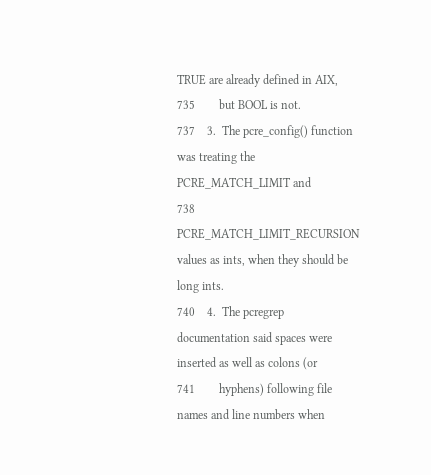TRUE are already defined in AIX,
735        but BOOL is not.
737    3.  The pcre_config() function was treating the PCRE_MATCH_LIMIT and
738        PCRE_MATCH_LIMIT_RECURSION values as ints, when they should be long ints.
740    4.  The pcregrep documentation said spaces were inserted as well as colons (or
741        hyphens) following file names and line numbers when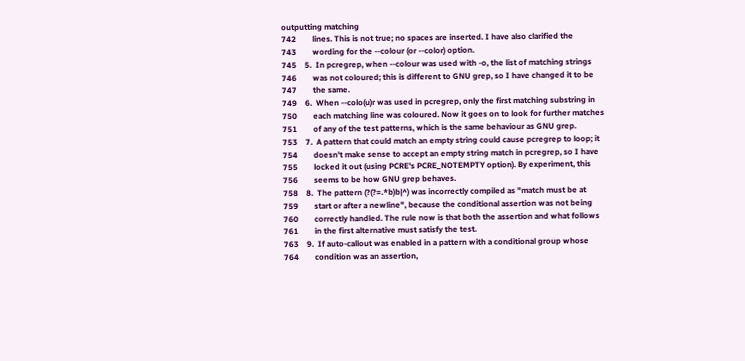outputting matching
742        lines. This is not true; no spaces are inserted. I have also clarified the
743        wording for the --colour (or --color) option.
745    5.  In pcregrep, when --colour was used with -o, the list of matching strings
746        was not coloured; this is different to GNU grep, so I have changed it to be
747        the same.
749    6.  When --colo(u)r was used in pcregrep, only the first matching substring in
750        each matching line was coloured. Now it goes on to look for further matches
751        of any of the test patterns, which is the same behaviour as GNU grep.
753    7.  A pattern that could match an empty string could cause pcregrep to loop; it
754        doesn't make sense to accept an empty string match in pcregrep, so I have
755        locked it out (using PCRE's PCRE_NOTEMPTY option). By experiment, this
756        seems to be how GNU grep behaves.
758    8.  The pattern (?(?=.*b)b|^) was incorrectly compiled as "match must be at
759        start or after a newline", because the conditional assertion was not being
760        correctly handled. The rule now is that both the assertion and what follows
761        in the first alternative must satisfy the test.
763    9.  If auto-callout was enabled in a pattern with a conditional group whose
764        condition was an assertion,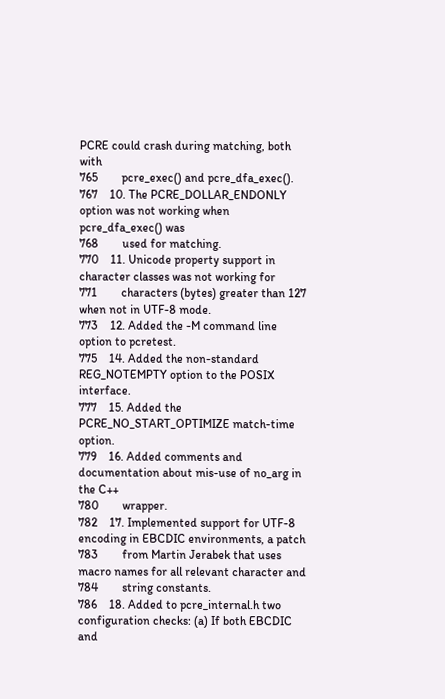PCRE could crash during matching, both with
765        pcre_exec() and pcre_dfa_exec().
767    10. The PCRE_DOLLAR_ENDONLY option was not working when pcre_dfa_exec() was
768        used for matching.
770    11. Unicode property support in character classes was not working for
771        characters (bytes) greater than 127 when not in UTF-8 mode.
773    12. Added the -M command line option to pcretest.
775    14. Added the non-standard REG_NOTEMPTY option to the POSIX interface.
777    15. Added the PCRE_NO_START_OPTIMIZE match-time option.
779    16. Added comments and documentation about mis-use of no_arg in the C++
780        wrapper.
782    17. Implemented support for UTF-8 encoding in EBCDIC environments, a patch
783        from Martin Jerabek that uses macro names for all relevant character and
784        string constants.
786    18. Added to pcre_internal.h two configuration checks: (a) If both EBCDIC and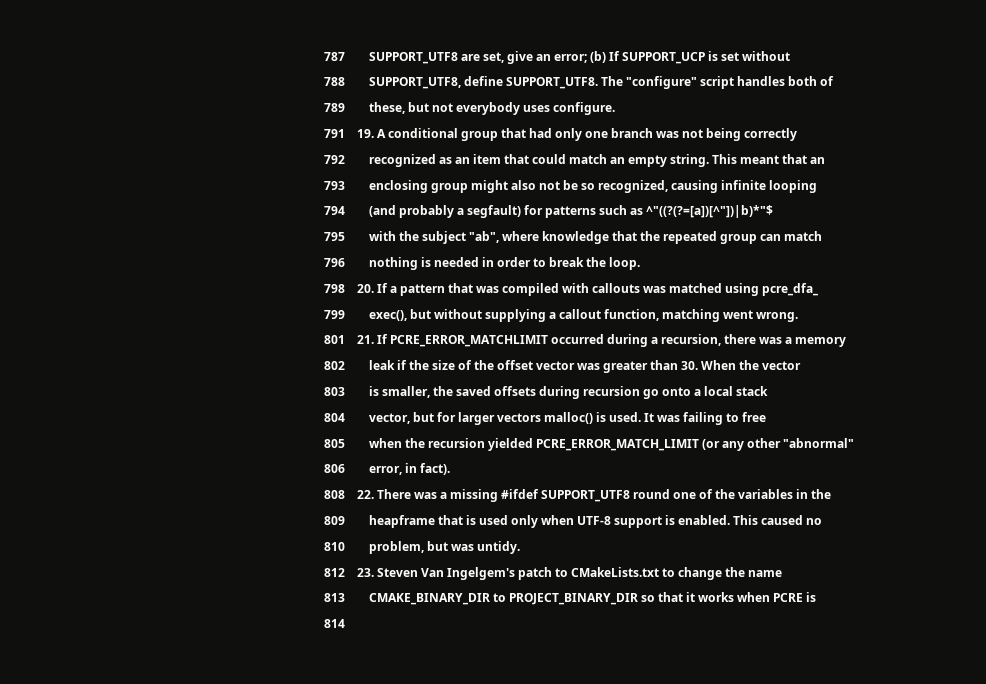787        SUPPORT_UTF8 are set, give an error; (b) If SUPPORT_UCP is set without
788        SUPPORT_UTF8, define SUPPORT_UTF8. The "configure" script handles both of
789        these, but not everybody uses configure.
791    19. A conditional group that had only one branch was not being correctly
792        recognized as an item that could match an empty string. This meant that an
793        enclosing group might also not be so recognized, causing infinite looping
794        (and probably a segfault) for patterns such as ^"((?(?=[a])[^"])|b)*"$
795        with the subject "ab", where knowledge that the repeated group can match
796        nothing is needed in order to break the loop.
798    20. If a pattern that was compiled with callouts was matched using pcre_dfa_
799        exec(), but without supplying a callout function, matching went wrong.
801    21. If PCRE_ERROR_MATCHLIMIT occurred during a recursion, there was a memory
802        leak if the size of the offset vector was greater than 30. When the vector
803        is smaller, the saved offsets during recursion go onto a local stack
804        vector, but for larger vectors malloc() is used. It was failing to free
805        when the recursion yielded PCRE_ERROR_MATCH_LIMIT (or any other "abnormal"
806        error, in fact).
808    22. There was a missing #ifdef SUPPORT_UTF8 round one of the variables in the
809        heapframe that is used only when UTF-8 support is enabled. This caused no
810        problem, but was untidy.
812    23. Steven Van Ingelgem's patch to CMakeLists.txt to change the name
813        CMAKE_BINARY_DIR to PROJECT_BINARY_DIR so that it works when PCRE is
814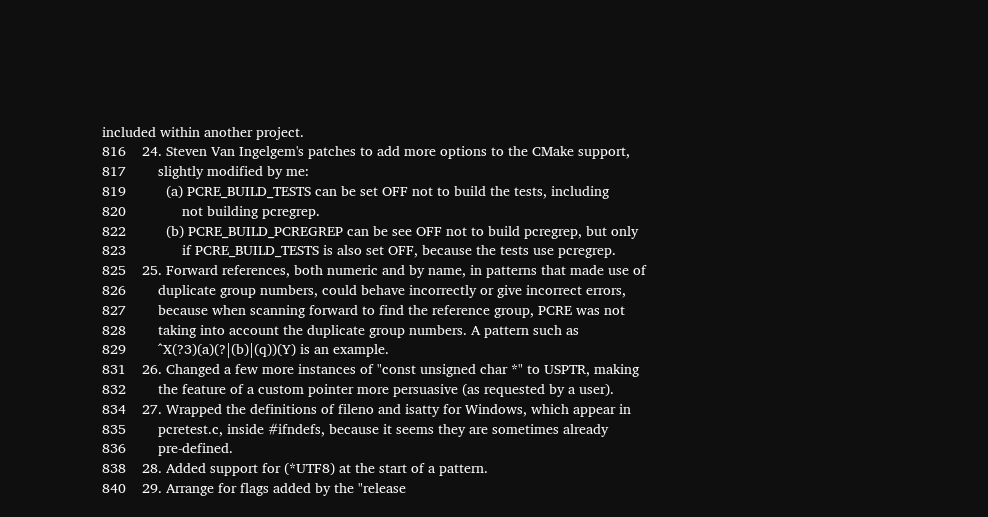included within another project.
816    24. Steven Van Ingelgem's patches to add more options to the CMake support,
817        slightly modified by me:
819          (a) PCRE_BUILD_TESTS can be set OFF not to build the tests, including
820              not building pcregrep.
822          (b) PCRE_BUILD_PCREGREP can be see OFF not to build pcregrep, but only
823              if PCRE_BUILD_TESTS is also set OFF, because the tests use pcregrep.
825    25. Forward references, both numeric and by name, in patterns that made use of
826        duplicate group numbers, could behave incorrectly or give incorrect errors,
827        because when scanning forward to find the reference group, PCRE was not
828        taking into account the duplicate group numbers. A pattern such as
829        ^X(?3)(a)(?|(b)|(q))(Y) is an example.
831    26. Changed a few more instances of "const unsigned char *" to USPTR, making
832        the feature of a custom pointer more persuasive (as requested by a user).
834    27. Wrapped the definitions of fileno and isatty for Windows, which appear in
835        pcretest.c, inside #ifndefs, because it seems they are sometimes already
836        pre-defined.
838    28. Added support for (*UTF8) at the start of a pattern.
840    29. Arrange for flags added by the "release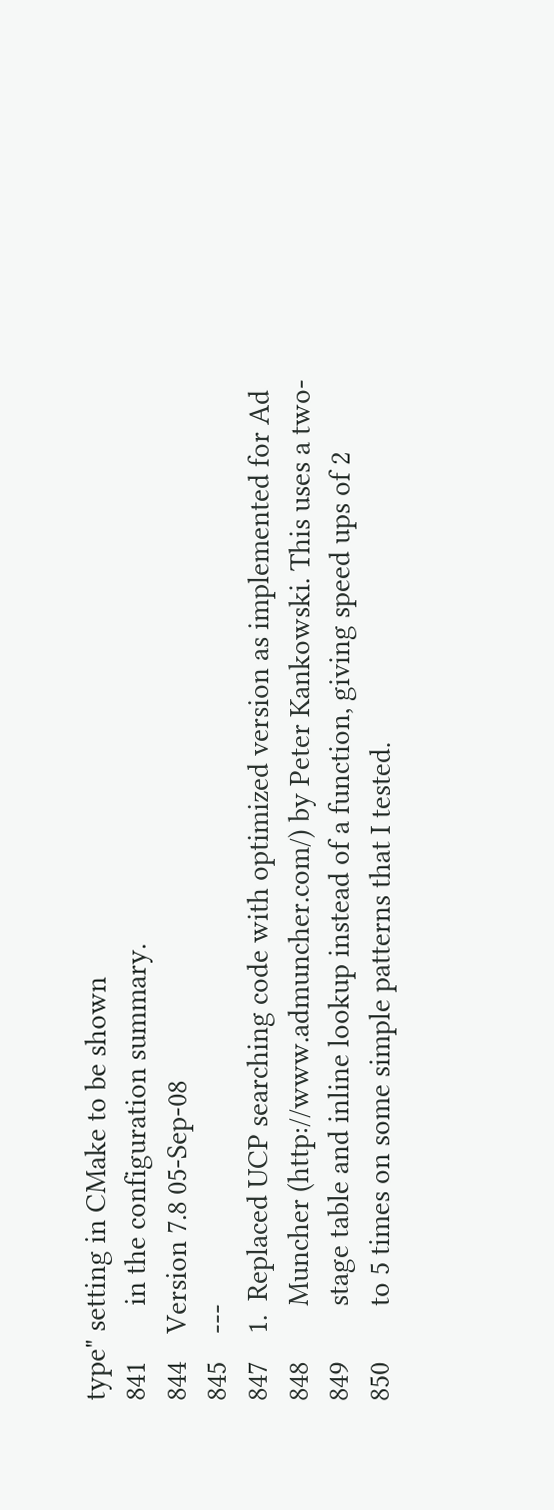type" setting in CMake to be shown
841        in the configuration summary.
844    Version 7.8 05-Sep-08
845    ---
847    1.  Replaced UCP searching code with optimized version as implemented for Ad
848        Muncher (http://www.admuncher.com/) by Peter Kankowski. This uses a two-
849        stage table and inline lookup instead of a function, giving speed ups of 2
850        to 5 times on some simple patterns that I tested.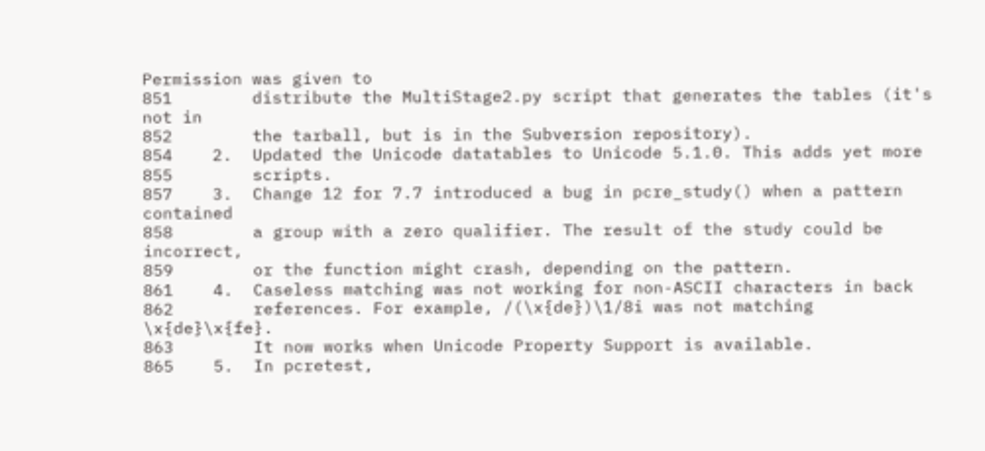Permission was given to
851        distribute the MultiStage2.py script that generates the tables (it's not in
852        the tarball, but is in the Subversion repository).
854    2.  Updated the Unicode datatables to Unicode 5.1.0. This adds yet more
855        scripts.
857    3.  Change 12 for 7.7 introduced a bug in pcre_study() when a pattern contained
858        a group with a zero qualifier. The result of the study could be incorrect,
859        or the function might crash, depending on the pattern.
861    4.  Caseless matching was not working for non-ASCII characters in back
862        references. For example, /(\x{de})\1/8i was not matching \x{de}\x{fe}.
863        It now works when Unicode Property Support is available.
865    5.  In pcretest,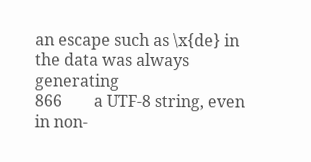an escape such as \x{de} in the data was always generating
866        a UTF-8 string, even in non-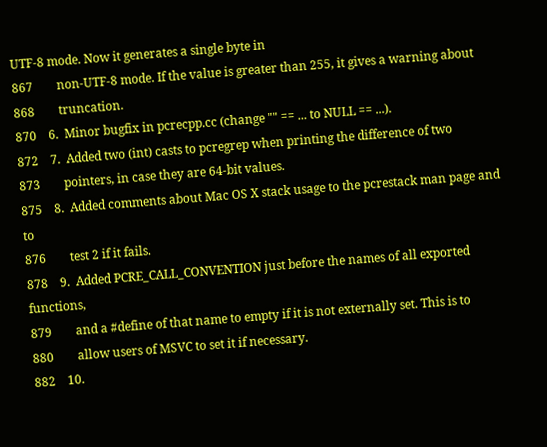UTF-8 mode. Now it generates a single byte in
867        non-UTF-8 mode. If the value is greater than 255, it gives a warning about
868        truncation.
870    6.  Minor bugfix in pcrecpp.cc (change "" == ... to NULL == ...).
872    7.  Added two (int) casts to pcregrep when printing the difference of two
873        pointers, in case they are 64-bit values.
875    8.  Added comments about Mac OS X stack usage to the pcrestack man page and to
876        test 2 if it fails.
878    9.  Added PCRE_CALL_CONVENTION just before the names of all exported functions,
879        and a #define of that name to empty if it is not externally set. This is to
880        allow users of MSVC to set it if necessary.
882    10.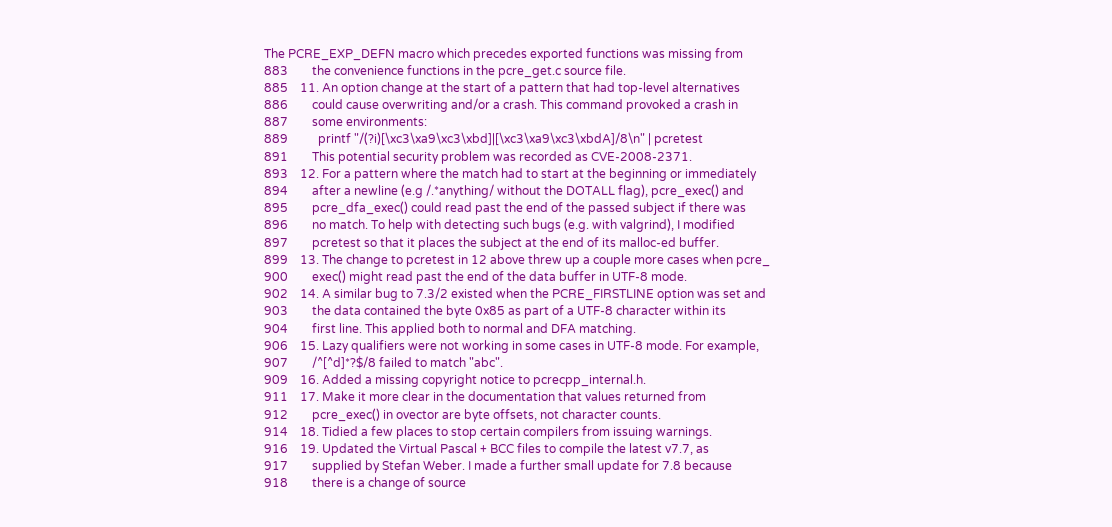The PCRE_EXP_DEFN macro which precedes exported functions was missing from
883        the convenience functions in the pcre_get.c source file.
885    11. An option change at the start of a pattern that had top-level alternatives
886        could cause overwriting and/or a crash. This command provoked a crash in
887        some environments:
889          printf "/(?i)[\xc3\xa9\xc3\xbd]|[\xc3\xa9\xc3\xbdA]/8\n" | pcretest
891        This potential security problem was recorded as CVE-2008-2371.
893    12. For a pattern where the match had to start at the beginning or immediately
894        after a newline (e.g /.*anything/ without the DOTALL flag), pcre_exec() and
895        pcre_dfa_exec() could read past the end of the passed subject if there was
896        no match. To help with detecting such bugs (e.g. with valgrind), I modified
897        pcretest so that it places the subject at the end of its malloc-ed buffer.
899    13. The change to pcretest in 12 above threw up a couple more cases when pcre_
900        exec() might read past the end of the data buffer in UTF-8 mode.
902    14. A similar bug to 7.3/2 existed when the PCRE_FIRSTLINE option was set and
903        the data contained the byte 0x85 as part of a UTF-8 character within its
904        first line. This applied both to normal and DFA matching.
906    15. Lazy qualifiers were not working in some cases in UTF-8 mode. For example,
907        /^[^d]*?$/8 failed to match "abc".
909    16. Added a missing copyright notice to pcrecpp_internal.h.
911    17. Make it more clear in the documentation that values returned from
912        pcre_exec() in ovector are byte offsets, not character counts.
914    18. Tidied a few places to stop certain compilers from issuing warnings.
916    19. Updated the Virtual Pascal + BCC files to compile the latest v7.7, as
917        supplied by Stefan Weber. I made a further small update for 7.8 because
918        there is a change of source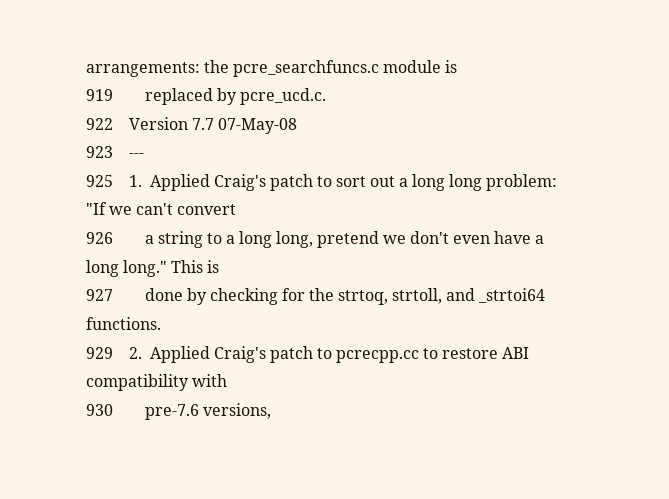arrangements: the pcre_searchfuncs.c module is
919        replaced by pcre_ucd.c.
922    Version 7.7 07-May-08
923    ---
925    1.  Applied Craig's patch to sort out a long long problem: "If we can't convert
926        a string to a long long, pretend we don't even have a long long." This is
927        done by checking for the strtoq, strtoll, and _strtoi64 functions.
929    2.  Applied Craig's patch to pcrecpp.cc to restore ABI compatibility with
930        pre-7.6 versions,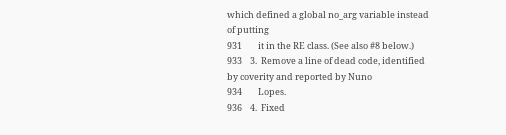which defined a global no_arg variable instead of putting
931        it in the RE class. (See also #8 below.)
933    3.  Remove a line of dead code, identified by coverity and reported by Nuno
934        Lopes.
936    4.  Fixed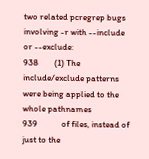two related pcregrep bugs involving -r with --include or --exclude:
938        (1) The include/exclude patterns were being applied to the whole pathnames
939            of files, instead of just to the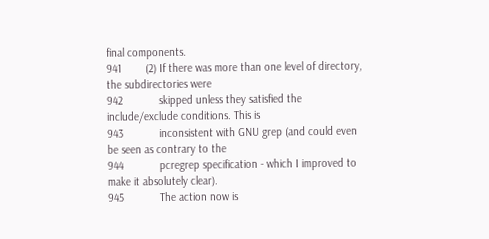final components.
941        (2) If there was more than one level of directory, the subdirectories were
942            skipped unless they satisfied the include/exclude conditions. This is
943            inconsistent with GNU grep (and could even be seen as contrary to the
944            pcregrep specification - which I improved to make it absolutely clear).
945            The action now is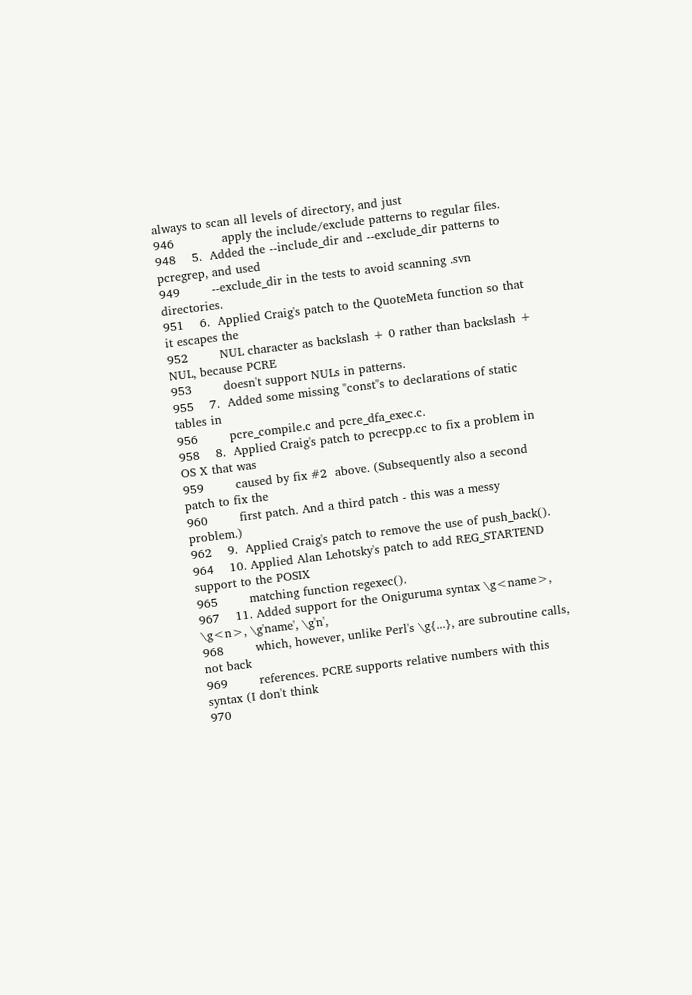always to scan all levels of directory, and just
946            apply the include/exclude patterns to regular files.
948    5.  Added the --include_dir and --exclude_dir patterns to pcregrep, and used
949        --exclude_dir in the tests to avoid scanning .svn directories.
951    6.  Applied Craig's patch to the QuoteMeta function so that it escapes the
952        NUL character as backslash + 0 rather than backslash + NUL, because PCRE
953        doesn't support NULs in patterns.
955    7.  Added some missing "const"s to declarations of static tables in
956        pcre_compile.c and pcre_dfa_exec.c.
958    8.  Applied Craig's patch to pcrecpp.cc to fix a problem in OS X that was
959        caused by fix #2  above. (Subsequently also a second patch to fix the
960        first patch. And a third patch - this was a messy problem.)
962    9.  Applied Craig's patch to remove the use of push_back().
964    10. Applied Alan Lehotsky's patch to add REG_STARTEND support to the POSIX
965        matching function regexec().
967    11. Added support for the Oniguruma syntax \g<name>, \g<n>, \g'name', \g'n',
968        which, however, unlike Perl's \g{...}, are subroutine calls, not back
969        references. PCRE supports relative numbers with this syntax (I don't think
970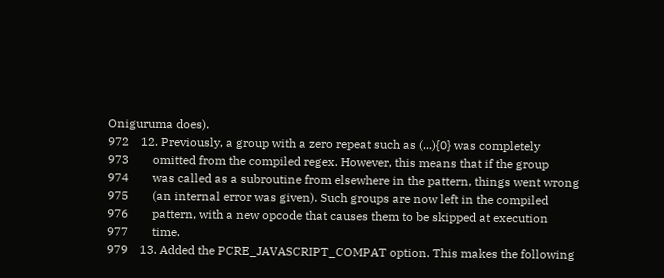Oniguruma does).
972    12. Previously, a group with a zero repeat such as (...){0} was completely
973        omitted from the compiled regex. However, this means that if the group
974        was called as a subroutine from elsewhere in the pattern, things went wrong
975        (an internal error was given). Such groups are now left in the compiled
976        pattern, with a new opcode that causes them to be skipped at execution
977        time.
979    13. Added the PCRE_JAVASCRIPT_COMPAT option. This makes the following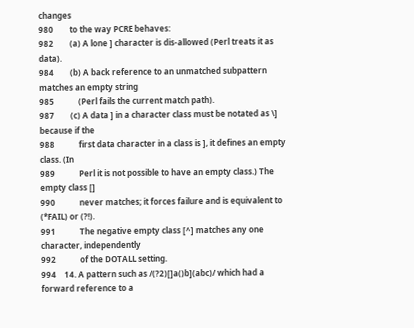changes
980        to the way PCRE behaves:
982        (a) A lone ] character is dis-allowed (Perl treats it as data).
984        (b) A back reference to an unmatched subpattern matches an empty string
985            (Perl fails the current match path).
987        (c) A data ] in a character class must be notated as \] because if the
988            first data character in a class is ], it defines an empty class. (In
989            Perl it is not possible to have an empty class.) The empty class []
990            never matches; it forces failure and is equivalent to (*FAIL) or (?!).
991            The negative empty class [^] matches any one character, independently
992            of the DOTALL setting.
994    14. A pattern such as /(?2)[]a()b](abc)/ which had a forward reference to a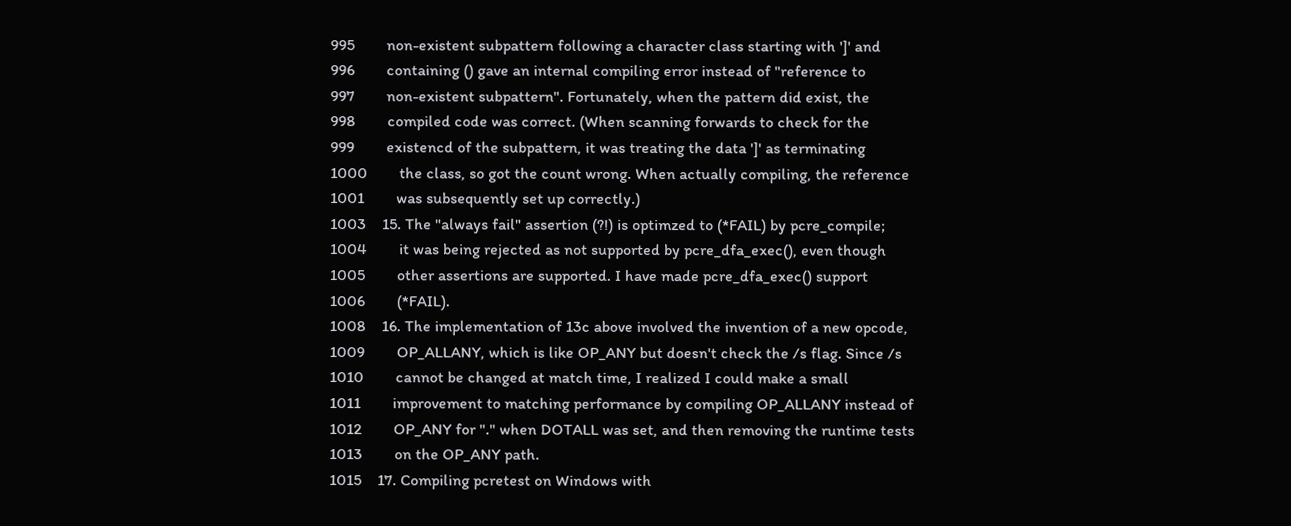995        non-existent subpattern following a character class starting with ']' and
996        containing () gave an internal compiling error instead of "reference to
997        non-existent subpattern". Fortunately, when the pattern did exist, the
998        compiled code was correct. (When scanning forwards to check for the
999        existencd of the subpattern, it was treating the data ']' as terminating
1000        the class, so got the count wrong. When actually compiling, the reference
1001        was subsequently set up correctly.)
1003    15. The "always fail" assertion (?!) is optimzed to (*FAIL) by pcre_compile;
1004        it was being rejected as not supported by pcre_dfa_exec(), even though
1005        other assertions are supported. I have made pcre_dfa_exec() support
1006        (*FAIL).
1008    16. The implementation of 13c above involved the invention of a new opcode,
1009        OP_ALLANY, which is like OP_ANY but doesn't check the /s flag. Since /s
1010        cannot be changed at match time, I realized I could make a small
1011        improvement to matching performance by compiling OP_ALLANY instead of
1012        OP_ANY for "." when DOTALL was set, and then removing the runtime tests
1013        on the OP_ANY path.
1015    17. Compiling pcretest on Windows with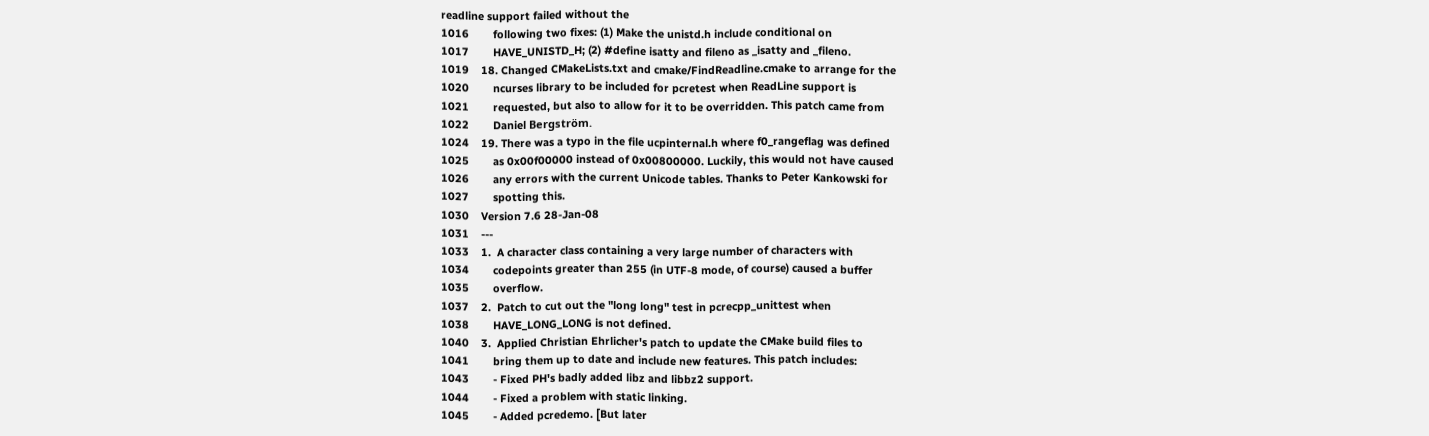readline support failed without the
1016        following two fixes: (1) Make the unistd.h include conditional on
1017        HAVE_UNISTD_H; (2) #define isatty and fileno as _isatty and _fileno.
1019    18. Changed CMakeLists.txt and cmake/FindReadline.cmake to arrange for the
1020        ncurses library to be included for pcretest when ReadLine support is
1021        requested, but also to allow for it to be overridden. This patch came from
1022        Daniel Bergström.
1024    19. There was a typo in the file ucpinternal.h where f0_rangeflag was defined
1025        as 0x00f00000 instead of 0x00800000. Luckily, this would not have caused
1026        any errors with the current Unicode tables. Thanks to Peter Kankowski for
1027        spotting this.
1030    Version 7.6 28-Jan-08
1031    ---
1033    1.  A character class containing a very large number of characters with
1034        codepoints greater than 255 (in UTF-8 mode, of course) caused a buffer
1035        overflow.
1037    2.  Patch to cut out the "long long" test in pcrecpp_unittest when
1038        HAVE_LONG_LONG is not defined.
1040    3.  Applied Christian Ehrlicher's patch to update the CMake build files to
1041        bring them up to date and include new features. This patch includes:
1043        - Fixed PH's badly added libz and libbz2 support.
1044        - Fixed a problem with static linking.
1045        - Added pcredemo. [But later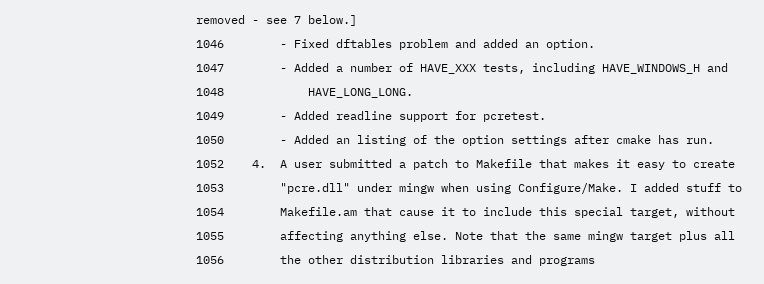removed - see 7 below.]
1046        - Fixed dftables problem and added an option.
1047        - Added a number of HAVE_XXX tests, including HAVE_WINDOWS_H and
1048            HAVE_LONG_LONG.
1049        - Added readline support for pcretest.
1050        - Added an listing of the option settings after cmake has run.
1052    4.  A user submitted a patch to Makefile that makes it easy to create
1053        "pcre.dll" under mingw when using Configure/Make. I added stuff to
1054        Makefile.am that cause it to include this special target, without
1055        affecting anything else. Note that the same mingw target plus all
1056        the other distribution libraries and programs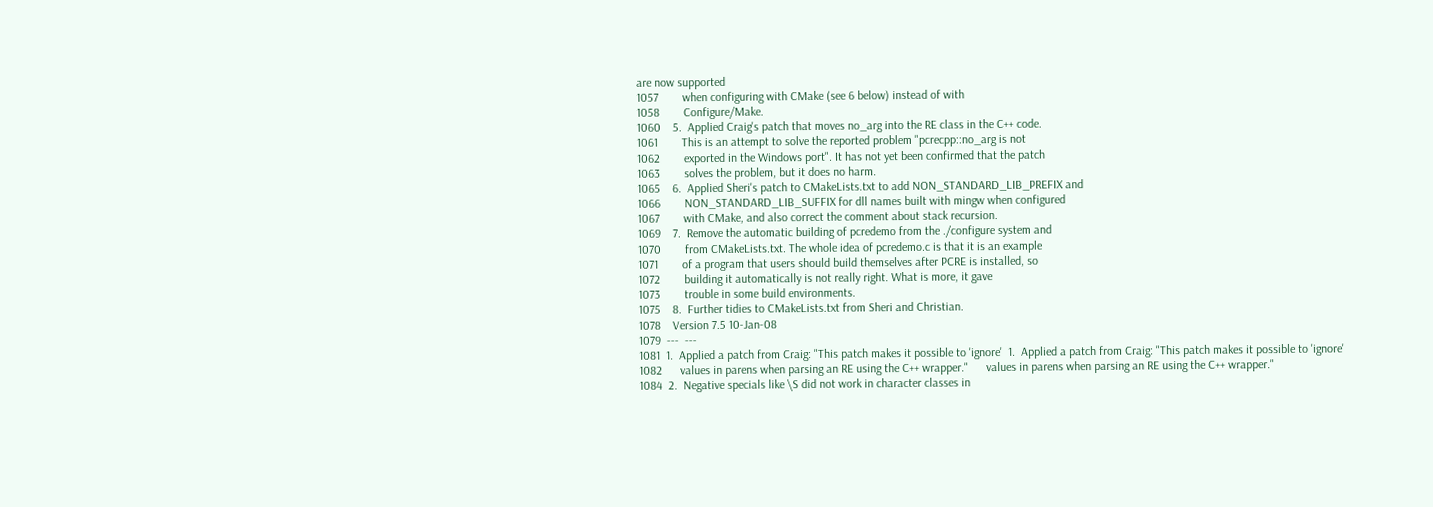are now supported
1057        when configuring with CMake (see 6 below) instead of with
1058        Configure/Make.
1060    5.  Applied Craig's patch that moves no_arg into the RE class in the C++ code.
1061        This is an attempt to solve the reported problem "pcrecpp::no_arg is not
1062        exported in the Windows port". It has not yet been confirmed that the patch
1063        solves the problem, but it does no harm.
1065    6.  Applied Sheri's patch to CMakeLists.txt to add NON_STANDARD_LIB_PREFIX and
1066        NON_STANDARD_LIB_SUFFIX for dll names built with mingw when configured
1067        with CMake, and also correct the comment about stack recursion.
1069    7.  Remove the automatic building of pcredemo from the ./configure system and
1070        from CMakeLists.txt. The whole idea of pcredemo.c is that it is an example
1071        of a program that users should build themselves after PCRE is installed, so
1072        building it automatically is not really right. What is more, it gave
1073        trouble in some build environments.
1075    8.  Further tidies to CMakeLists.txt from Sheri and Christian.
1078    Version 7.5 10-Jan-08
1079  ---  ---
1081  1.  Applied a patch from Craig: "This patch makes it possible to 'ignore'  1.  Applied a patch from Craig: "This patch makes it possible to 'ignore'
1082      values in parens when parsing an RE using the C++ wrapper."      values in parens when parsing an RE using the C++ wrapper."
1084  2.  Negative specials like \S did not work in character classes in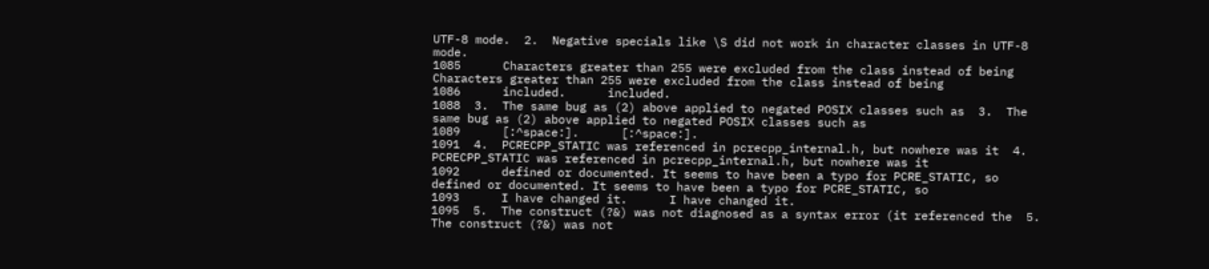UTF-8 mode.  2.  Negative specials like \S did not work in character classes in UTF-8 mode.
1085      Characters greater than 255 were excluded from the class instead of being      Characters greater than 255 were excluded from the class instead of being
1086      included.      included.
1088  3.  The same bug as (2) above applied to negated POSIX classes such as  3.  The same bug as (2) above applied to negated POSIX classes such as
1089      [:^space:].      [:^space:].
1091  4.  PCRECPP_STATIC was referenced in pcrecpp_internal.h, but nowhere was it  4.  PCRECPP_STATIC was referenced in pcrecpp_internal.h, but nowhere was it
1092      defined or documented. It seems to have been a typo for PCRE_STATIC, so      defined or documented. It seems to have been a typo for PCRE_STATIC, so
1093      I have changed it.      I have changed it.
1095  5.  The construct (?&) was not diagnosed as a syntax error (it referenced the  5.  The construct (?&) was not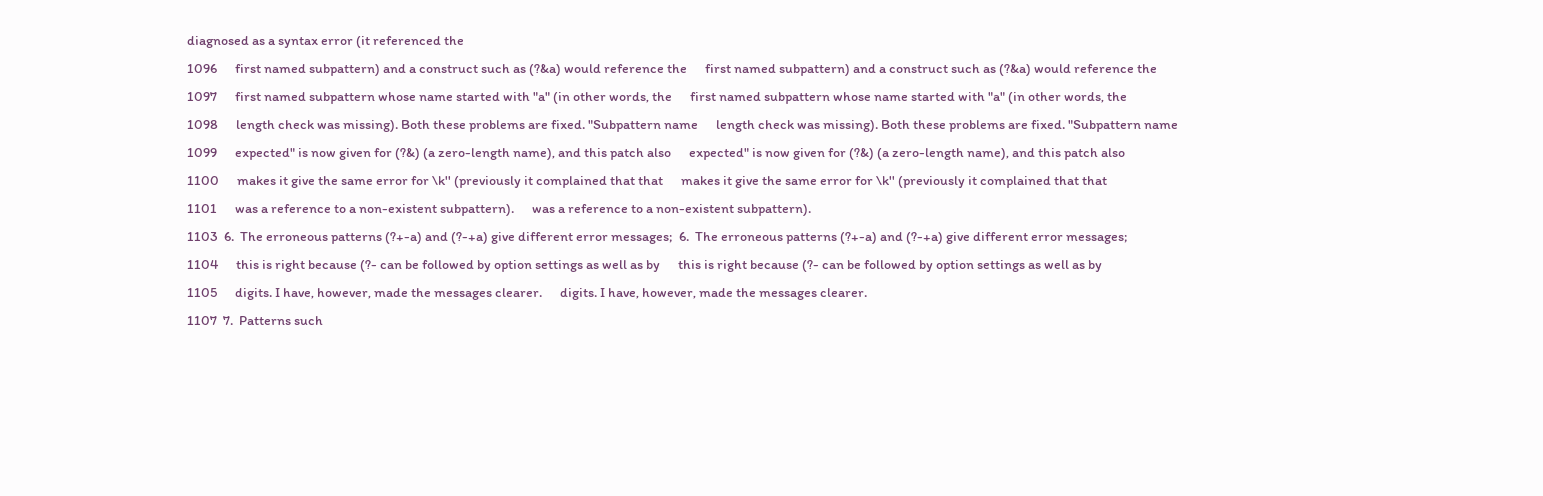diagnosed as a syntax error (it referenced the
1096      first named subpattern) and a construct such as (?&a) would reference the      first named subpattern) and a construct such as (?&a) would reference the
1097      first named subpattern whose name started with "a" (in other words, the      first named subpattern whose name started with "a" (in other words, the
1098      length check was missing). Both these problems are fixed. "Subpattern name      length check was missing). Both these problems are fixed. "Subpattern name
1099      expected" is now given for (?&) (a zero-length name), and this patch also      expected" is now given for (?&) (a zero-length name), and this patch also
1100      makes it give the same error for \k'' (previously it complained that that      makes it give the same error for \k'' (previously it complained that that
1101      was a reference to a non-existent subpattern).      was a reference to a non-existent subpattern).
1103  6.  The erroneous patterns (?+-a) and (?-+a) give different error messages;  6.  The erroneous patterns (?+-a) and (?-+a) give different error messages;
1104      this is right because (?- can be followed by option settings as well as by      this is right because (?- can be followed by option settings as well as by
1105      digits. I have, however, made the messages clearer.      digits. I have, however, made the messages clearer.
1107  7.  Patterns such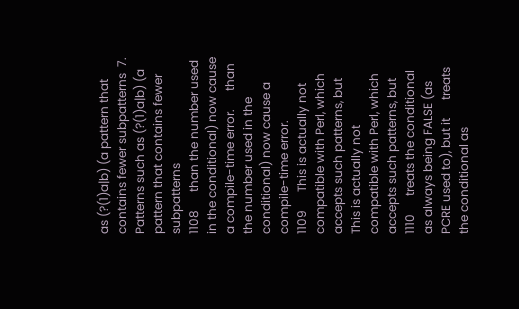as (?(1)a|b) (a pattern that contains fewer subpatterns  7.  Patterns such as (?(1)a|b) (a pattern that contains fewer subpatterns
1108      than the number used in the conditional) now cause a compile-time error.      than the number used in the conditional) now cause a compile-time error.
1109      This is actually not compatible with Perl, which accepts such patterns, but      This is actually not compatible with Perl, which accepts such patterns, but
1110      treats the conditional as always being FALSE (as PCRE used to), but it      treats the conditional as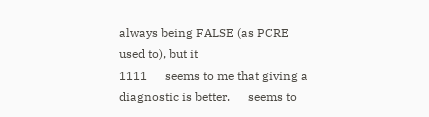always being FALSE (as PCRE used to), but it
1111      seems to me that giving a diagnostic is better.      seems to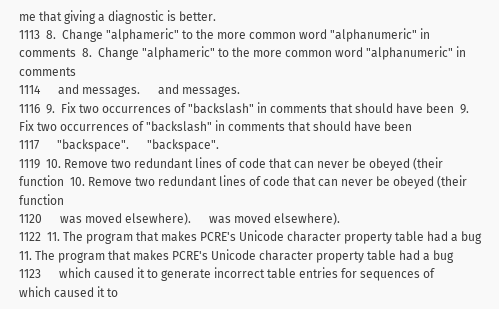me that giving a diagnostic is better.
1113  8.  Change "alphameric" to the more common word "alphanumeric" in comments  8.  Change "alphameric" to the more common word "alphanumeric" in comments
1114      and messages.      and messages.
1116  9.  Fix two occurrences of "backslash" in comments that should have been  9.  Fix two occurrences of "backslash" in comments that should have been
1117      "backspace".      "backspace".
1119  10. Remove two redundant lines of code that can never be obeyed (their function  10. Remove two redundant lines of code that can never be obeyed (their function
1120      was moved elsewhere).      was moved elsewhere).
1122  11. The program that makes PCRE's Unicode character property table had a bug  11. The program that makes PCRE's Unicode character property table had a bug
1123      which caused it to generate incorrect table entries for sequences of      which caused it to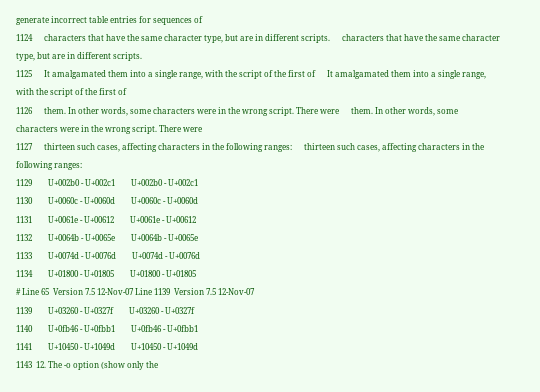generate incorrect table entries for sequences of
1124      characters that have the same character type, but are in different scripts.      characters that have the same character type, but are in different scripts.
1125      It amalgamated them into a single range, with the script of the first of      It amalgamated them into a single range, with the script of the first of
1126      them. In other words, some characters were in the wrong script. There were      them. In other words, some characters were in the wrong script. There were
1127      thirteen such cases, affecting characters in the following ranges:      thirteen such cases, affecting characters in the following ranges:
1129        U+002b0 - U+002c1        U+002b0 - U+002c1
1130        U+0060c - U+0060d        U+0060c - U+0060d
1131        U+0061e - U+00612        U+0061e - U+00612
1132        U+0064b - U+0065e        U+0064b - U+0065e
1133        U+0074d - U+0076d        U+0074d - U+0076d
1134        U+01800 - U+01805        U+01800 - U+01805
# Line 65  Version 7.5 12-Nov-07 Line 1139  Version 7.5 12-Nov-07
1139        U+03260 - U+0327f        U+03260 - U+0327f
1140        U+0fb46 - U+0fbb1        U+0fb46 - U+0fbb1
1141        U+10450 - U+1049d        U+10450 - U+1049d
1143  12. The -o option (show only the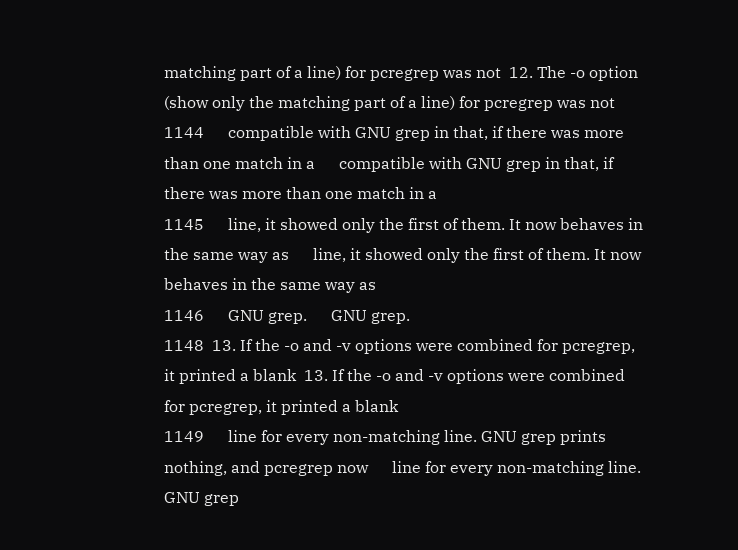matching part of a line) for pcregrep was not  12. The -o option (show only the matching part of a line) for pcregrep was not
1144      compatible with GNU grep in that, if there was more than one match in a      compatible with GNU grep in that, if there was more than one match in a
1145      line, it showed only the first of them. It now behaves in the same way as      line, it showed only the first of them. It now behaves in the same way as
1146      GNU grep.      GNU grep.
1148  13. If the -o and -v options were combined for pcregrep, it printed a blank  13. If the -o and -v options were combined for pcregrep, it printed a blank
1149      line for every non-matching line. GNU grep prints nothing, and pcregrep now      line for every non-matching line. GNU grep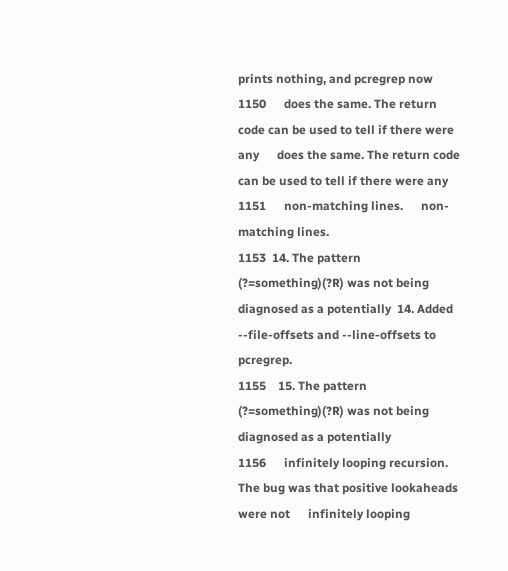prints nothing, and pcregrep now
1150      does the same. The return code can be used to tell if there were any      does the same. The return code can be used to tell if there were any
1151      non-matching lines.      non-matching lines.
1153  14. The pattern (?=something)(?R) was not being diagnosed as a potentially  14. Added --file-offsets and --line-offsets to pcregrep.
1155    15. The pattern (?=something)(?R) was not being diagnosed as a potentially
1156      infinitely looping recursion. The bug was that positive lookaheads were not      infinitely looping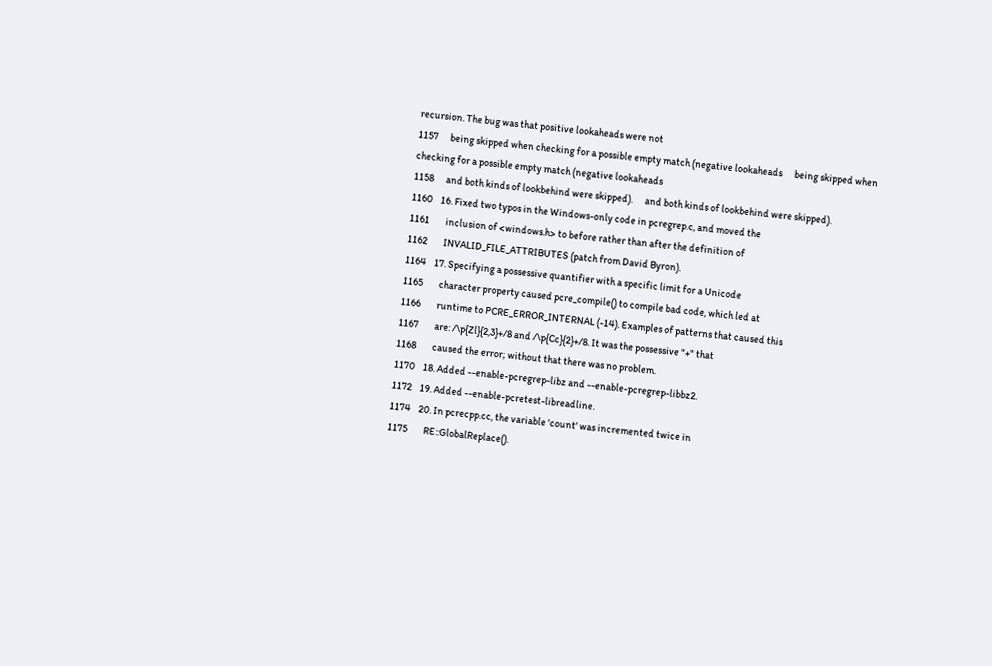recursion. The bug was that positive lookaheads were not
1157      being skipped when checking for a possible empty match (negative lookaheads      being skipped when checking for a possible empty match (negative lookaheads
1158      and both kinds of lookbehind were skipped).      and both kinds of lookbehind were skipped).
1160    16. Fixed two typos in the Windows-only code in pcregrep.c, and moved the
1161        inclusion of <windows.h> to before rather than after the definition of
1162        INVALID_FILE_ATTRIBUTES (patch from David Byron).
1164    17. Specifying a possessive quantifier with a specific limit for a Unicode
1165        character property caused pcre_compile() to compile bad code, which led at
1166        runtime to PCRE_ERROR_INTERNAL (-14). Examples of patterns that caused this
1167        are: /\p{Zl}{2,3}+/8 and /\p{Cc}{2}+/8. It was the possessive "+" that
1168        caused the error; without that there was no problem.
1170    18. Added --enable-pcregrep-libz and --enable-pcregrep-libbz2.
1172    19. Added --enable-pcretest-libreadline.
1174    20. In pcrecpp.cc, the variable 'count' was incremented twice in
1175        RE::GlobalReplace().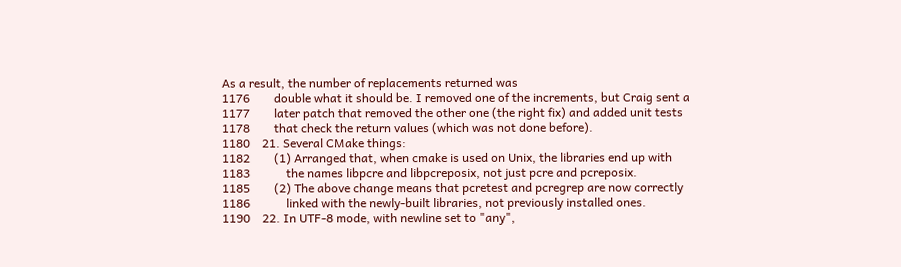As a result, the number of replacements returned was
1176        double what it should be. I removed one of the increments, but Craig sent a
1177        later patch that removed the other one (the right fix) and added unit tests
1178        that check the return values (which was not done before).
1180    21. Several CMake things:
1182        (1) Arranged that, when cmake is used on Unix, the libraries end up with
1183            the names libpcre and libpcreposix, not just pcre and pcreposix.
1185        (2) The above change means that pcretest and pcregrep are now correctly
1186            linked with the newly-built libraries, not previously installed ones.
1190    22. In UTF-8 mode, with newline set to "any",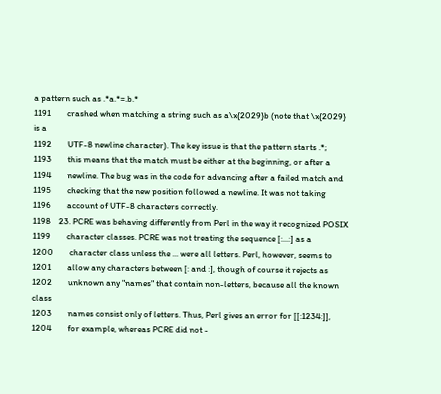a pattern such as .*a.*=.b.*
1191        crashed when matching a string such as a\x{2029}b (note that \x{2029} is a
1192        UTF-8 newline character). The key issue is that the pattern starts .*;
1193        this means that the match must be either at the beginning, or after a
1194        newline. The bug was in the code for advancing after a failed match and
1195        checking that the new position followed a newline. It was not taking
1196        account of UTF-8 characters correctly.
1198    23. PCRE was behaving differently from Perl in the way it recognized POSIX
1199        character classes. PCRE was not treating the sequence [:...:] as a
1200        character class unless the ... were all letters. Perl, however, seems to
1201        allow any characters between [: and :], though of course it rejects as
1202        unknown any "names" that contain non-letters, because all the known class
1203        names consist only of letters. Thus, Perl gives an error for [[:1234:]],
1204        for example, whereas PCRE did not -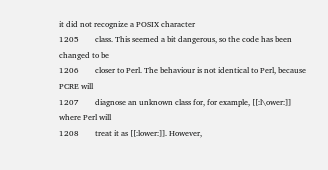it did not recognize a POSIX character
1205        class. This seemed a bit dangerous, so the code has been changed to be
1206        closer to Perl. The behaviour is not identical to Perl, because PCRE will
1207        diagnose an unknown class for, for example, [[:l\ower:]] where Perl will
1208        treat it as [[:lower:]]. However,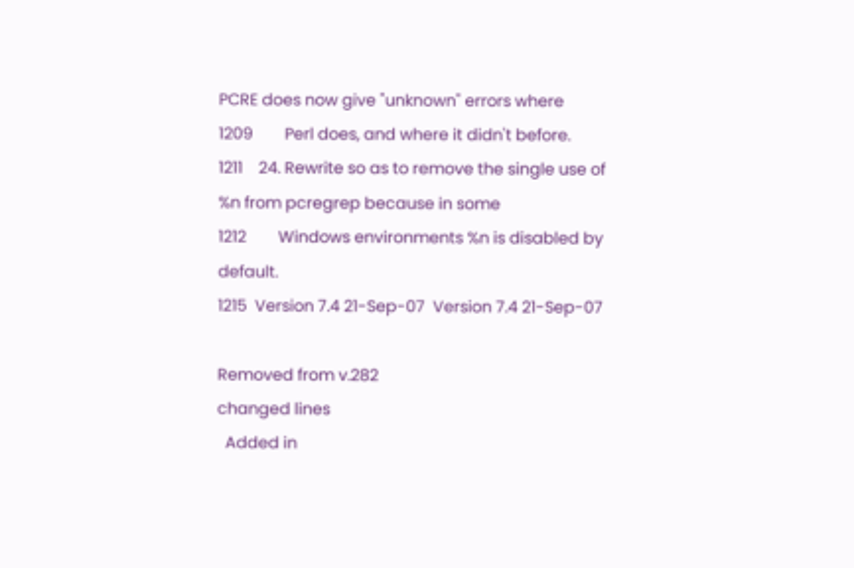PCRE does now give "unknown" errors where
1209        Perl does, and where it didn't before.
1211    24. Rewrite so as to remove the single use of %n from pcregrep because in some
1212        Windows environments %n is disabled by default.
1215  Version 7.4 21-Sep-07  Version 7.4 21-Sep-07

Removed from v.282
changed lines
  Added in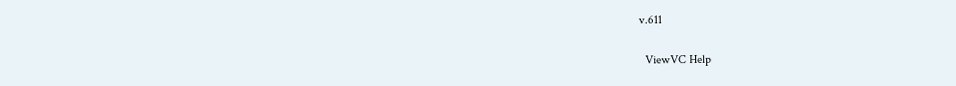v.611

  ViewVC Help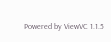Powered by ViewVC 1.1.5